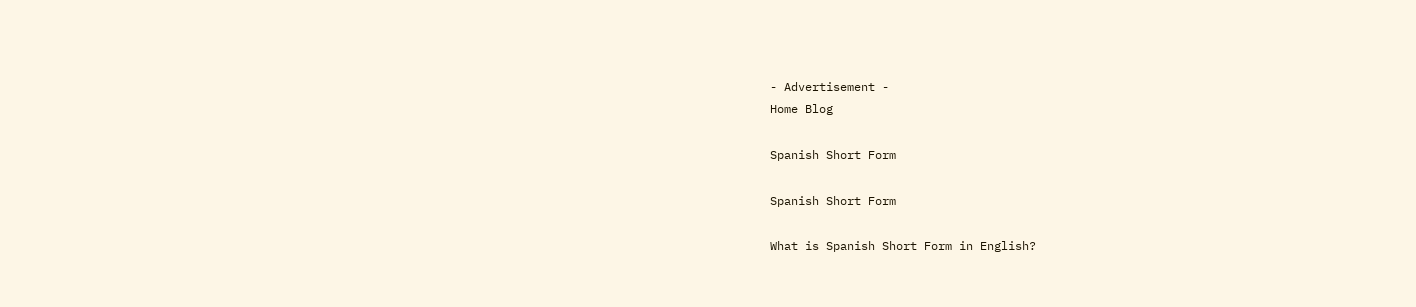- Advertisement -
Home Blog

Spanish Short Form

Spanish Short Form

What is Spanish Short Form in English?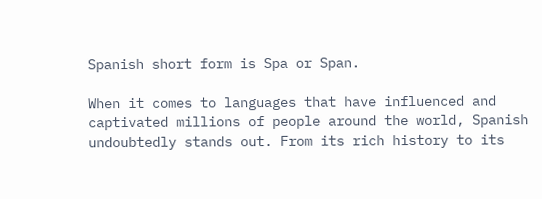Spanish short form is Spa or Span.

When it comes to languages that have influenced and captivated millions of people around the world, Spanish undoubtedly stands out. From its rich history to its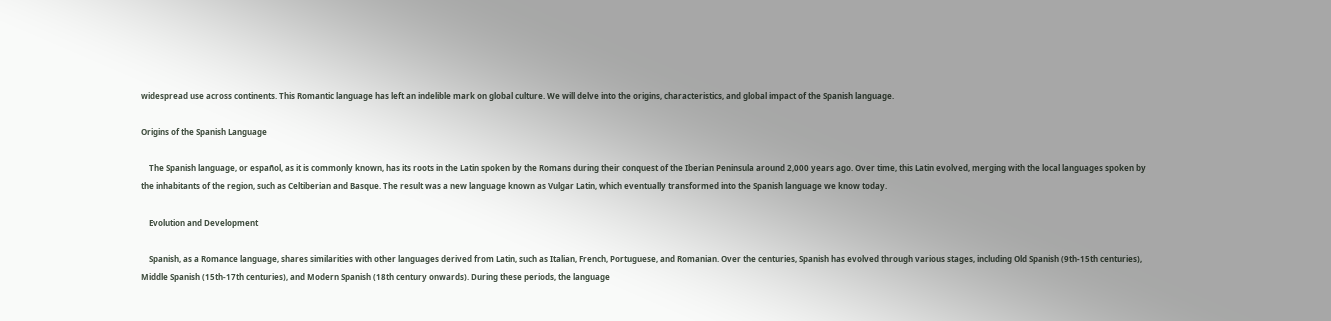widespread use across continents. This Romantic language has left an indelible mark on global culture. We will delve into the origins, characteristics, and global impact of the Spanish language.

Origins of the Spanish Language

    The Spanish language, or español, as it is commonly known, has its roots in the Latin spoken by the Romans during their conquest of the Iberian Peninsula around 2,000 years ago. Over time, this Latin evolved, merging with the local languages spoken by the inhabitants of the region, such as Celtiberian and Basque. The result was a new language known as Vulgar Latin, which eventually transformed into the Spanish language we know today.

    Evolution and Development

    Spanish, as a Romance language, shares similarities with other languages derived from Latin, such as Italian, French, Portuguese, and Romanian. Over the centuries, Spanish has evolved through various stages, including Old Spanish (9th-15th centuries), Middle Spanish (15th-17th centuries), and Modern Spanish (18th century onwards). During these periods, the language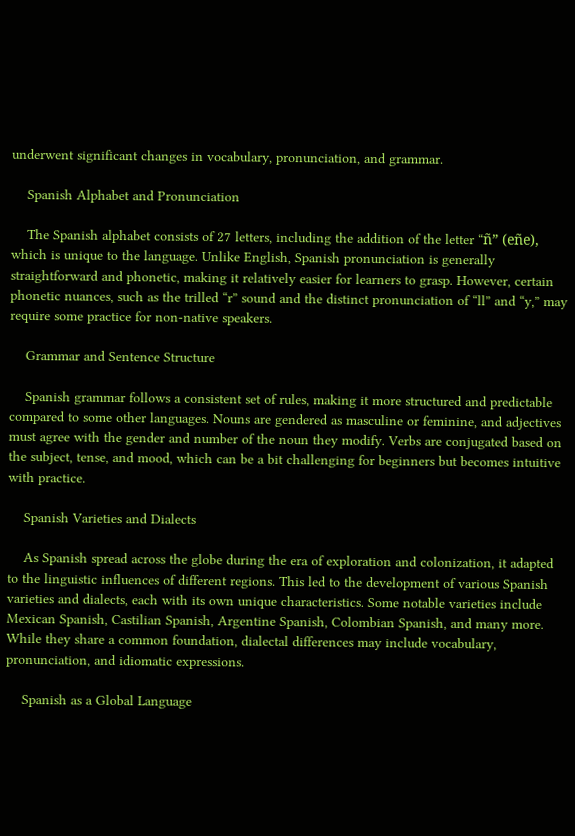underwent significant changes in vocabulary, pronunciation, and grammar.

    Spanish Alphabet and Pronunciation

    The Spanish alphabet consists of 27 letters, including the addition of the letter “ñ” (eñe), which is unique to the language. Unlike English, Spanish pronunciation is generally straightforward and phonetic, making it relatively easier for learners to grasp. However, certain phonetic nuances, such as the trilled “r” sound and the distinct pronunciation of “ll” and “y,” may require some practice for non-native speakers.

    Grammar and Sentence Structure

    Spanish grammar follows a consistent set of rules, making it more structured and predictable compared to some other languages. Nouns are gendered as masculine or feminine, and adjectives must agree with the gender and number of the noun they modify. Verbs are conjugated based on the subject, tense, and mood, which can be a bit challenging for beginners but becomes intuitive with practice.

    Spanish Varieties and Dialects

    As Spanish spread across the globe during the era of exploration and colonization, it adapted to the linguistic influences of different regions. This led to the development of various Spanish varieties and dialects, each with its own unique characteristics. Some notable varieties include Mexican Spanish, Castilian Spanish, Argentine Spanish, Colombian Spanish, and many more. While they share a common foundation, dialectal differences may include vocabulary, pronunciation, and idiomatic expressions.

    Spanish as a Global Language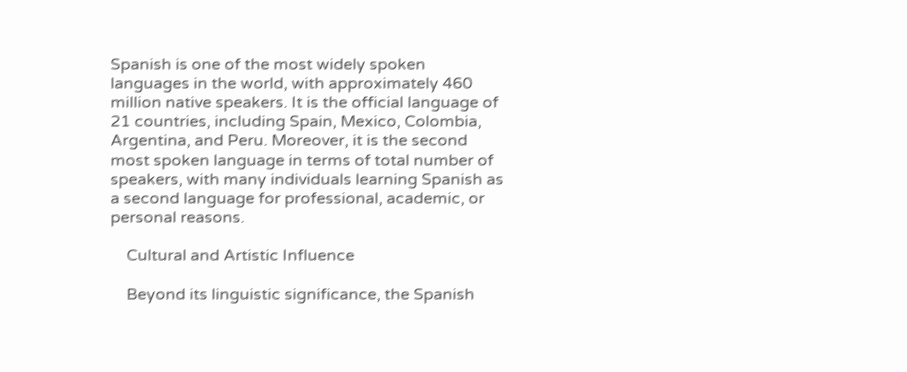Spanish is one of the most widely spoken languages in the world, with approximately 460 million native speakers. It is the official language of 21 countries, including Spain, Mexico, Colombia, Argentina, and Peru. Moreover, it is the second most spoken language in terms of total number of speakers, with many individuals learning Spanish as a second language for professional, academic, or personal reasons.

    Cultural and Artistic Influence

    Beyond its linguistic significance, the Spanish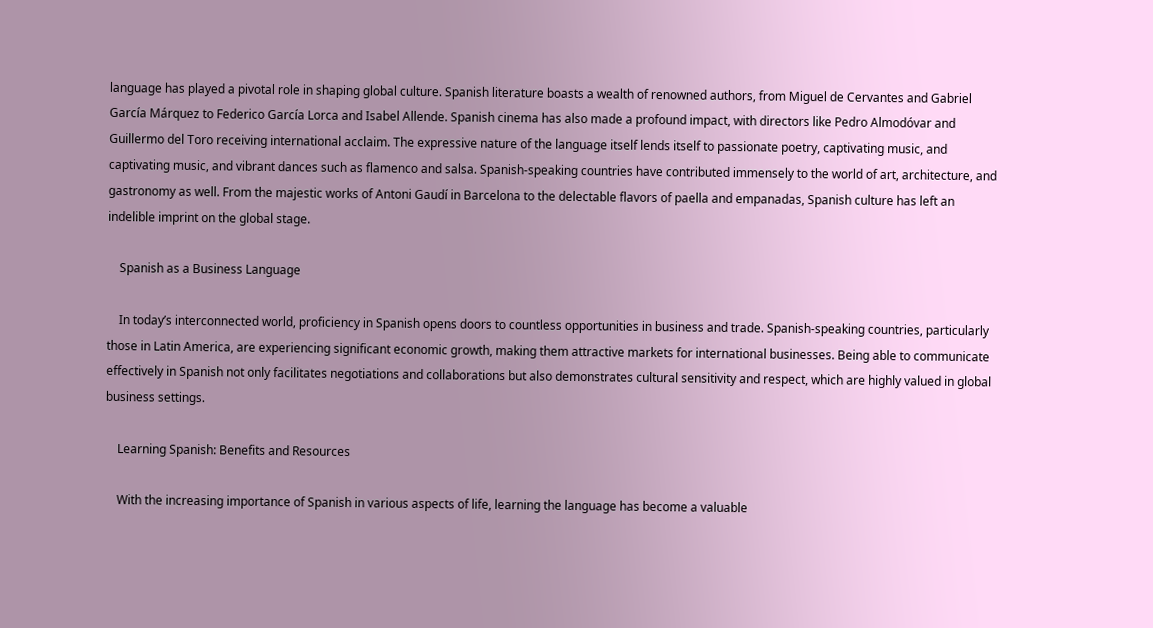language has played a pivotal role in shaping global culture. Spanish literature boasts a wealth of renowned authors, from Miguel de Cervantes and Gabriel García Márquez to Federico García Lorca and Isabel Allende. Spanish cinema has also made a profound impact, with directors like Pedro Almodóvar and Guillermo del Toro receiving international acclaim. The expressive nature of the language itself lends itself to passionate poetry, captivating music, and captivating music, and vibrant dances such as flamenco and salsa. Spanish-speaking countries have contributed immensely to the world of art, architecture, and gastronomy as well. From the majestic works of Antoni Gaudí in Barcelona to the delectable flavors of paella and empanadas, Spanish culture has left an indelible imprint on the global stage.

    Spanish as a Business Language

    In today’s interconnected world, proficiency in Spanish opens doors to countless opportunities in business and trade. Spanish-speaking countries, particularly those in Latin America, are experiencing significant economic growth, making them attractive markets for international businesses. Being able to communicate effectively in Spanish not only facilitates negotiations and collaborations but also demonstrates cultural sensitivity and respect, which are highly valued in global business settings.

    Learning Spanish: Benefits and Resources

    With the increasing importance of Spanish in various aspects of life, learning the language has become a valuable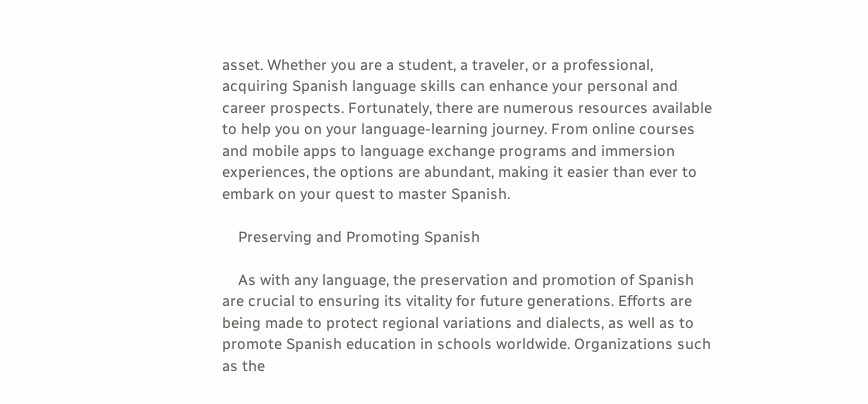asset. Whether you are a student, a traveler, or a professional, acquiring Spanish language skills can enhance your personal and career prospects. Fortunately, there are numerous resources available to help you on your language-learning journey. From online courses and mobile apps to language exchange programs and immersion experiences, the options are abundant, making it easier than ever to embark on your quest to master Spanish.

    Preserving and Promoting Spanish

    As with any language, the preservation and promotion of Spanish are crucial to ensuring its vitality for future generations. Efforts are being made to protect regional variations and dialects, as well as to promote Spanish education in schools worldwide. Organizations such as the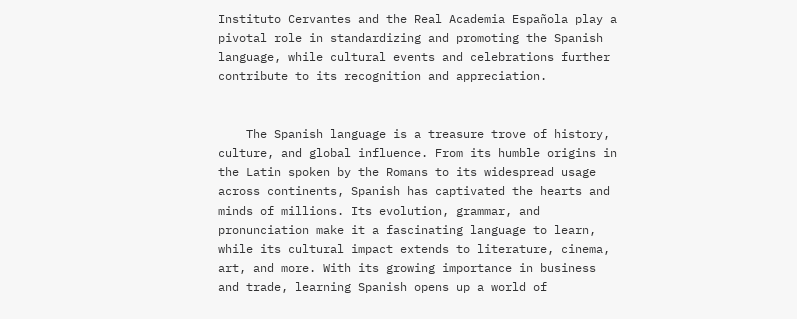Instituto Cervantes and the Real Academia Española play a pivotal role in standardizing and promoting the Spanish language, while cultural events and celebrations further contribute to its recognition and appreciation.


    The Spanish language is a treasure trove of history, culture, and global influence. From its humble origins in the Latin spoken by the Romans to its widespread usage across continents, Spanish has captivated the hearts and minds of millions. Its evolution, grammar, and pronunciation make it a fascinating language to learn, while its cultural impact extends to literature, cinema, art, and more. With its growing importance in business and trade, learning Spanish opens up a world of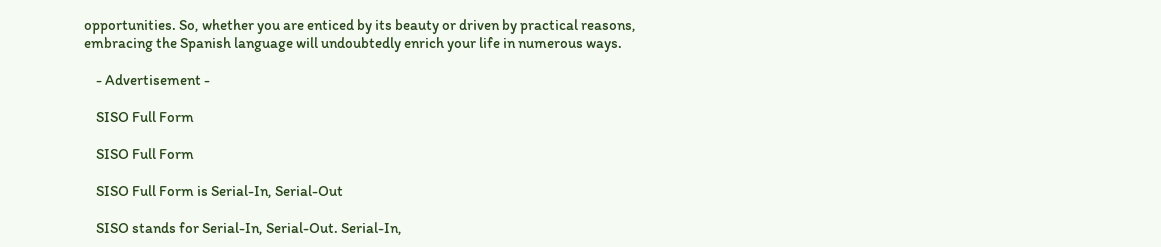opportunities. So, whether you are enticed by its beauty or driven by practical reasons, embracing the Spanish language will undoubtedly enrich your life in numerous ways.

    - Advertisement -

    SISO Full Form

    SISO Full Form

    SISO Full Form is Serial-In, Serial-Out

    SISO stands for Serial-In, Serial-Out. Serial-In,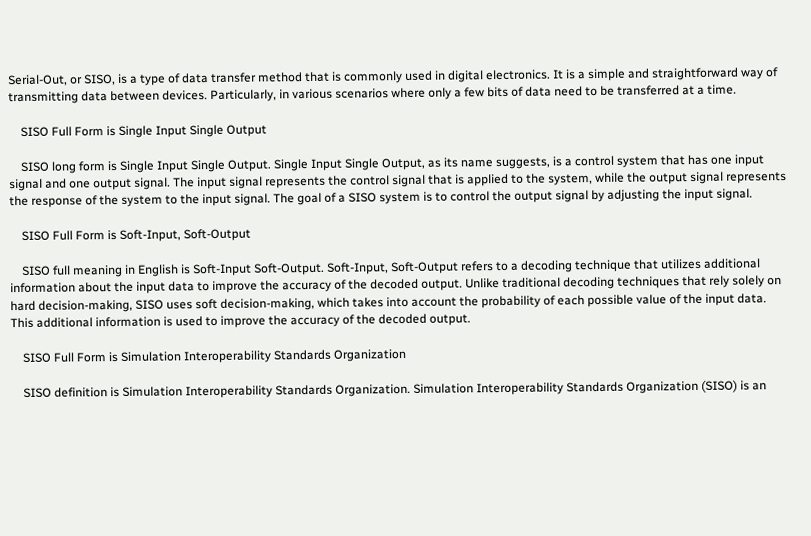Serial-Out, or SISO, is a type of data transfer method that is commonly used in digital electronics. It is a simple and straightforward way of transmitting data between devices. Particularly, in various scenarios where only a few bits of data need to be transferred at a time.

    SISO Full Form is Single Input Single Output

    SISO long form is Single Input Single Output. Single Input Single Output, as its name suggests, is a control system that has one input signal and one output signal. The input signal represents the control signal that is applied to the system, while the output signal represents the response of the system to the input signal. The goal of a SISO system is to control the output signal by adjusting the input signal.

    SISO Full Form is Soft-Input, Soft-Output

    SISO full meaning in English is Soft-Input Soft-Output. Soft-Input, Soft-Output refers to a decoding technique that utilizes additional information about the input data to improve the accuracy of the decoded output. Unlike traditional decoding techniques that rely solely on hard decision-making, SISO uses soft decision-making, which takes into account the probability of each possible value of the input data. This additional information is used to improve the accuracy of the decoded output.

    SISO Full Form is Simulation Interoperability Standards Organization

    SISO definition is Simulation Interoperability Standards Organization. Simulation Interoperability Standards Organization (SISO) is an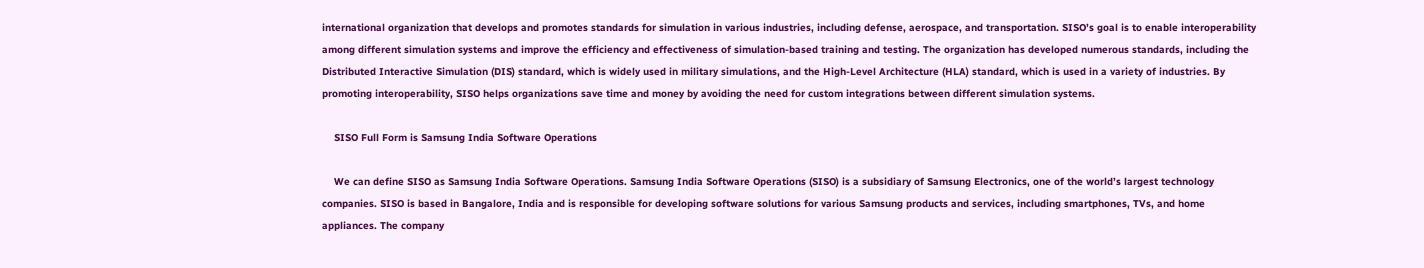international organization that develops and promotes standards for simulation in various industries, including defense, aerospace, and transportation. SISO’s goal is to enable interoperability among different simulation systems and improve the efficiency and effectiveness of simulation-based training and testing. The organization has developed numerous standards, including the Distributed Interactive Simulation (DIS) standard, which is widely used in military simulations, and the High-Level Architecture (HLA) standard, which is used in a variety of industries. By promoting interoperability, SISO helps organizations save time and money by avoiding the need for custom integrations between different simulation systems.

    SISO Full Form is Samsung India Software Operations

    We can define SISO as Samsung India Software Operations. Samsung India Software Operations (SISO) is a subsidiary of Samsung Electronics, one of the world’s largest technology companies. SISO is based in Bangalore, India and is responsible for developing software solutions for various Samsung products and services, including smartphones, TVs, and home appliances. The company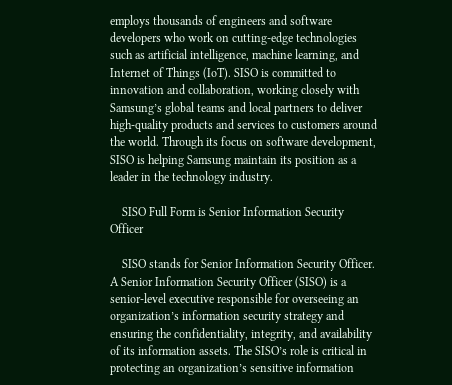employs thousands of engineers and software developers who work on cutting-edge technologies such as artificial intelligence, machine learning, and Internet of Things (IoT). SISO is committed to innovation and collaboration, working closely with Samsung’s global teams and local partners to deliver high-quality products and services to customers around the world. Through its focus on software development, SISO is helping Samsung maintain its position as a leader in the technology industry.

    SISO Full Form is Senior Information Security Officer

    SISO stands for Senior Information Security Officer. A Senior Information Security Officer (SISO) is a senior-level executive responsible for overseeing an organization’s information security strategy and ensuring the confidentiality, integrity, and availability of its information assets. The SISO’s role is critical in protecting an organization’s sensitive information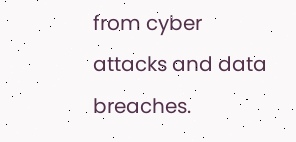from cyber attacks and data breaches.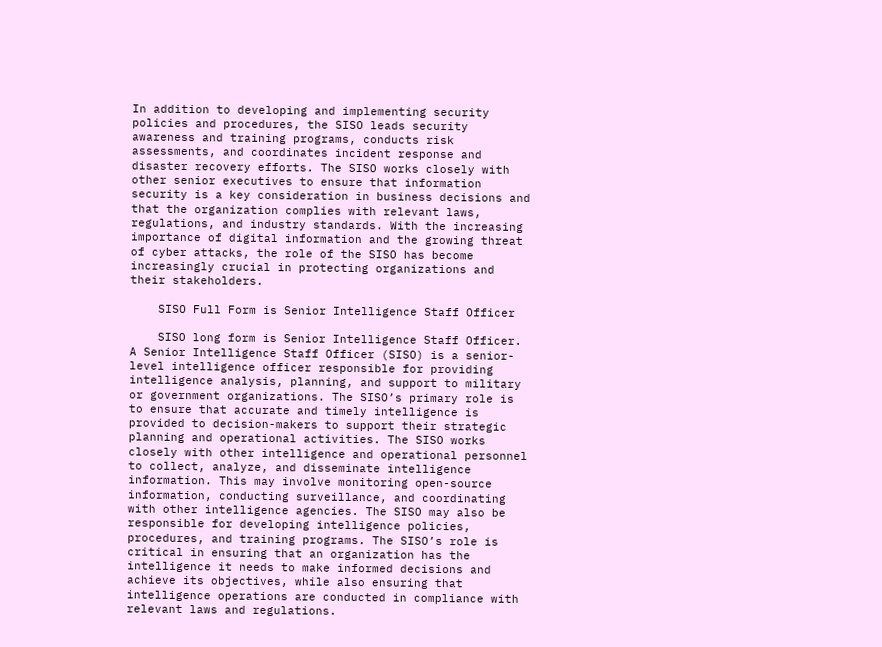In addition to developing and implementing security policies and procedures, the SISO leads security awareness and training programs, conducts risk assessments, and coordinates incident response and disaster recovery efforts. The SISO works closely with other senior executives to ensure that information security is a key consideration in business decisions and that the organization complies with relevant laws, regulations, and industry standards. With the increasing importance of digital information and the growing threat of cyber attacks, the role of the SISO has become increasingly crucial in protecting organizations and their stakeholders.

    SISO Full Form is Senior Intelligence Staff Officer

    SISO long form is Senior Intelligence Staff Officer. A Senior Intelligence Staff Officer (SISO) is a senior-level intelligence officer responsible for providing intelligence analysis, planning, and support to military or government organizations. The SISO’s primary role is to ensure that accurate and timely intelligence is provided to decision-makers to support their strategic planning and operational activities. The SISO works closely with other intelligence and operational personnel to collect, analyze, and disseminate intelligence information. This may involve monitoring open-source information, conducting surveillance, and coordinating with other intelligence agencies. The SISO may also be responsible for developing intelligence policies, procedures, and training programs. The SISO’s role is critical in ensuring that an organization has the intelligence it needs to make informed decisions and achieve its objectives, while also ensuring that intelligence operations are conducted in compliance with relevant laws and regulations.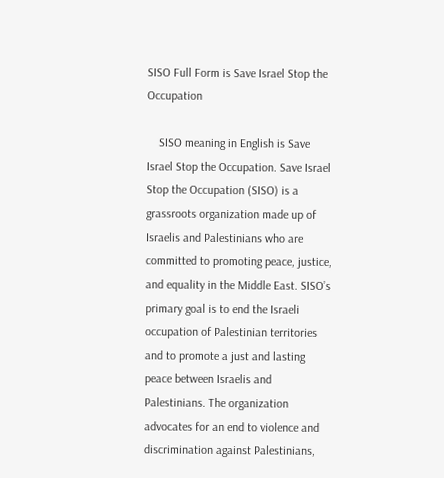SISO Full Form is Save Israel Stop the Occupation

    SISO meaning in English is Save Israel Stop the Occupation. Save Israel Stop the Occupation (SISO) is a grassroots organization made up of Israelis and Palestinians who are committed to promoting peace, justice, and equality in the Middle East. SISO’s primary goal is to end the Israeli occupation of Palestinian territories and to promote a just and lasting peace between Israelis and Palestinians. The organization advocates for an end to violence and discrimination against Palestinians,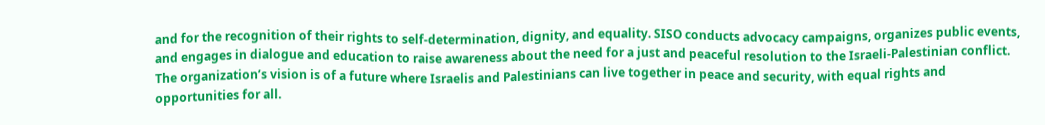and for the recognition of their rights to self-determination, dignity, and equality. SISO conducts advocacy campaigns, organizes public events, and engages in dialogue and education to raise awareness about the need for a just and peaceful resolution to the Israeli-Palestinian conflict. The organization’s vision is of a future where Israelis and Palestinians can live together in peace and security, with equal rights and opportunities for all.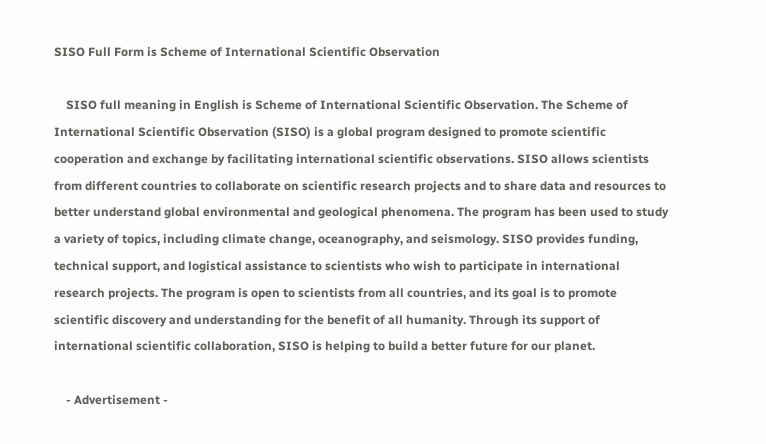SISO Full Form is Scheme of International Scientific Observation

    SISO full meaning in English is Scheme of International Scientific Observation. The Scheme of International Scientific Observation (SISO) is a global program designed to promote scientific cooperation and exchange by facilitating international scientific observations. SISO allows scientists from different countries to collaborate on scientific research projects and to share data and resources to better understand global environmental and geological phenomena. The program has been used to study a variety of topics, including climate change, oceanography, and seismology. SISO provides funding, technical support, and logistical assistance to scientists who wish to participate in international research projects. The program is open to scientists from all countries, and its goal is to promote scientific discovery and understanding for the benefit of all humanity. Through its support of international scientific collaboration, SISO is helping to build a better future for our planet.

    - Advertisement -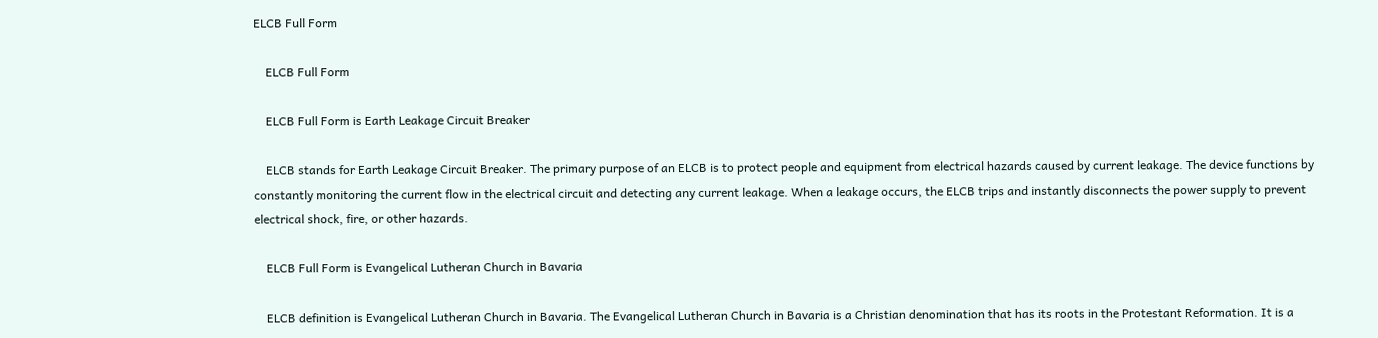ELCB Full Form

    ELCB Full Form

    ELCB Full Form is Earth Leakage Circuit Breaker

    ELCB stands for Earth Leakage Circuit Breaker. The primary purpose of an ELCB is to protect people and equipment from electrical hazards caused by current leakage. The device functions by constantly monitoring the current flow in the electrical circuit and detecting any current leakage. When a leakage occurs, the ELCB trips and instantly disconnects the power supply to prevent electrical shock, fire, or other hazards.

    ELCB Full Form is Evangelical Lutheran Church in Bavaria

    ELCB definition is Evangelical Lutheran Church in Bavaria. The Evangelical Lutheran Church in Bavaria is a Christian denomination that has its roots in the Protestant Reformation. It is a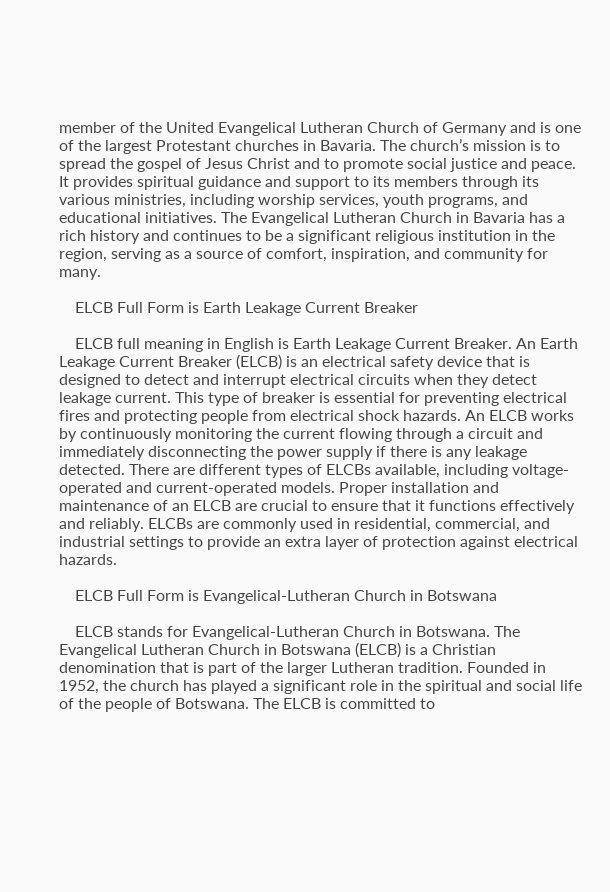member of the United Evangelical Lutheran Church of Germany and is one of the largest Protestant churches in Bavaria. The church’s mission is to spread the gospel of Jesus Christ and to promote social justice and peace. It provides spiritual guidance and support to its members through its various ministries, including worship services, youth programs, and educational initiatives. The Evangelical Lutheran Church in Bavaria has a rich history and continues to be a significant religious institution in the region, serving as a source of comfort, inspiration, and community for many.

    ELCB Full Form is Earth Leakage Current Breaker

    ELCB full meaning in English is Earth Leakage Current Breaker. An Earth Leakage Current Breaker (ELCB) is an electrical safety device that is designed to detect and interrupt electrical circuits when they detect leakage current. This type of breaker is essential for preventing electrical fires and protecting people from electrical shock hazards. An ELCB works by continuously monitoring the current flowing through a circuit and immediately disconnecting the power supply if there is any leakage detected. There are different types of ELCBs available, including voltage-operated and current-operated models. Proper installation and maintenance of an ELCB are crucial to ensure that it functions effectively and reliably. ELCBs are commonly used in residential, commercial, and industrial settings to provide an extra layer of protection against electrical hazards.

    ELCB Full Form is Evangelical-Lutheran Church in Botswana

    ELCB stands for Evangelical-Lutheran Church in Botswana. The Evangelical Lutheran Church in Botswana (ELCB) is a Christian denomination that is part of the larger Lutheran tradition. Founded in 1952, the church has played a significant role in the spiritual and social life of the people of Botswana. The ELCB is committed to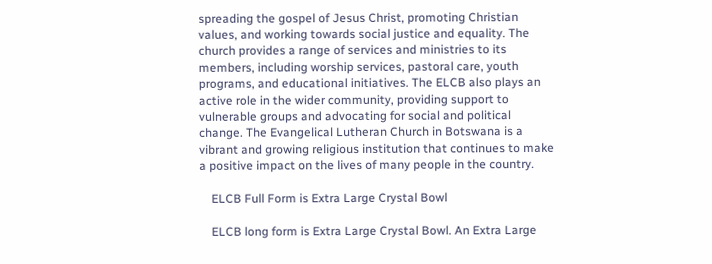spreading the gospel of Jesus Christ, promoting Christian values, and working towards social justice and equality. The church provides a range of services and ministries to its members, including worship services, pastoral care, youth programs, and educational initiatives. The ELCB also plays an active role in the wider community, providing support to vulnerable groups and advocating for social and political change. The Evangelical Lutheran Church in Botswana is a vibrant and growing religious institution that continues to make a positive impact on the lives of many people in the country.

    ELCB Full Form is Extra Large Crystal Bowl

    ELCB long form is Extra Large Crystal Bowl. An Extra Large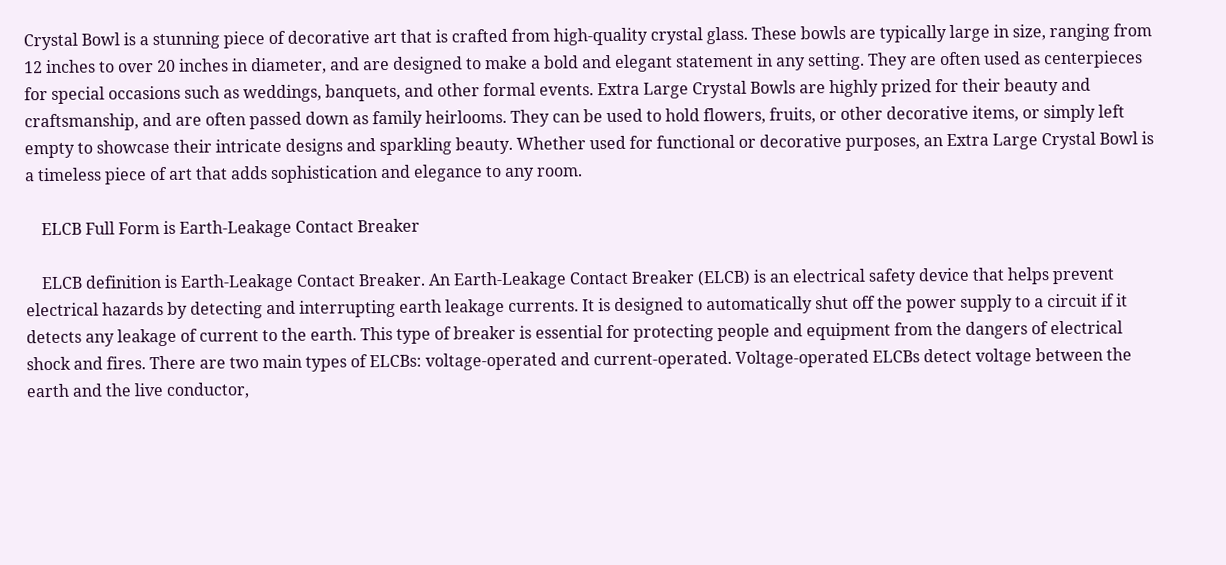Crystal Bowl is a stunning piece of decorative art that is crafted from high-quality crystal glass. These bowls are typically large in size, ranging from 12 inches to over 20 inches in diameter, and are designed to make a bold and elegant statement in any setting. They are often used as centerpieces for special occasions such as weddings, banquets, and other formal events. Extra Large Crystal Bowls are highly prized for their beauty and craftsmanship, and are often passed down as family heirlooms. They can be used to hold flowers, fruits, or other decorative items, or simply left empty to showcase their intricate designs and sparkling beauty. Whether used for functional or decorative purposes, an Extra Large Crystal Bowl is a timeless piece of art that adds sophistication and elegance to any room.

    ELCB Full Form is Earth-Leakage Contact Breaker

    ELCB definition is Earth-Leakage Contact Breaker. An Earth-Leakage Contact Breaker (ELCB) is an electrical safety device that helps prevent electrical hazards by detecting and interrupting earth leakage currents. It is designed to automatically shut off the power supply to a circuit if it detects any leakage of current to the earth. This type of breaker is essential for protecting people and equipment from the dangers of electrical shock and fires. There are two main types of ELCBs: voltage-operated and current-operated. Voltage-operated ELCBs detect voltage between the earth and the live conductor,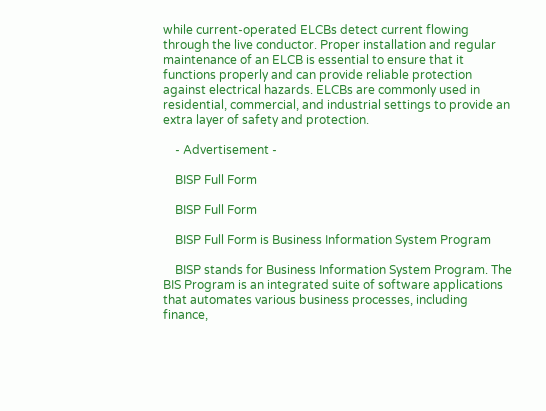while current-operated ELCBs detect current flowing through the live conductor. Proper installation and regular maintenance of an ELCB is essential to ensure that it functions properly and can provide reliable protection against electrical hazards. ELCBs are commonly used in residential, commercial, and industrial settings to provide an extra layer of safety and protection.

    - Advertisement -

    BISP Full Form

    BISP Full Form

    BISP Full Form is Business Information System Program

    BISP stands for Business Information System Program. The BIS Program is an integrated suite of software applications that automates various business processes, including finance,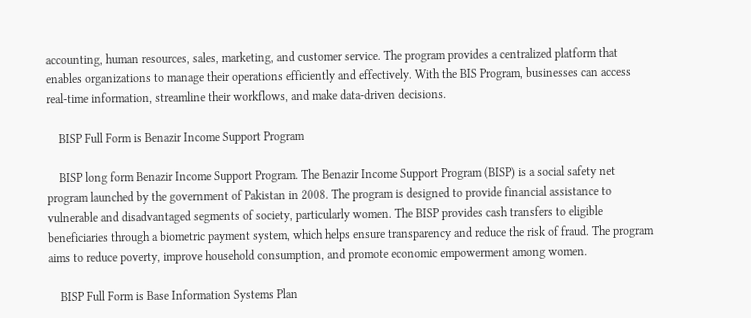accounting, human resources, sales, marketing, and customer service. The program provides a centralized platform that enables organizations to manage their operations efficiently and effectively. With the BIS Program, businesses can access real-time information, streamline their workflows, and make data-driven decisions.

    BISP Full Form is Benazir Income Support Program

    BISP long form Benazir Income Support Program. The Benazir Income Support Program (BISP) is a social safety net program launched by the government of Pakistan in 2008. The program is designed to provide financial assistance to vulnerable and disadvantaged segments of society, particularly women. The BISP provides cash transfers to eligible beneficiaries through a biometric payment system, which helps ensure transparency and reduce the risk of fraud. The program aims to reduce poverty, improve household consumption, and promote economic empowerment among women.

    BISP Full Form is Base Information Systems Plan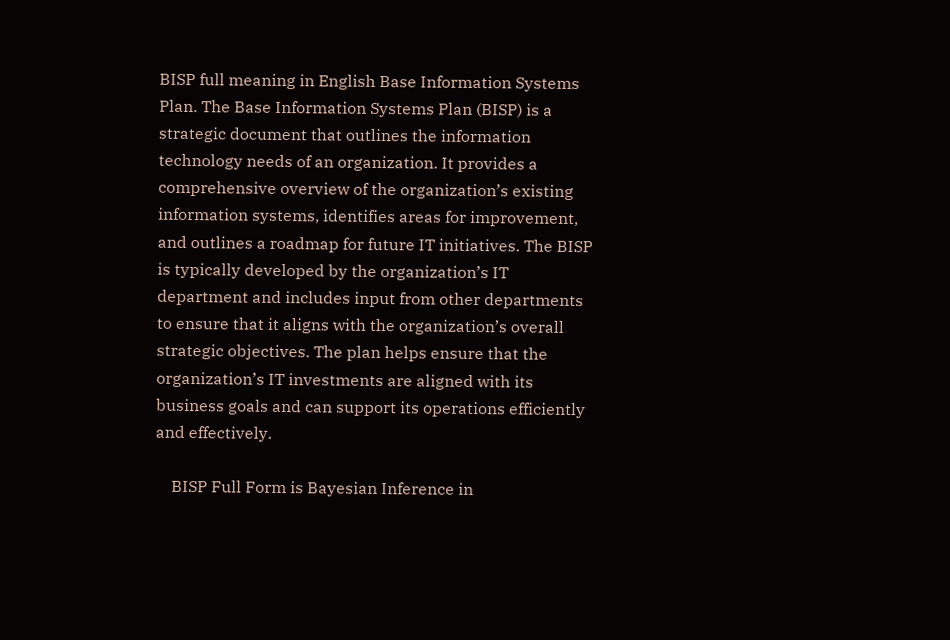BISP full meaning in English Base Information Systems Plan. The Base Information Systems Plan (BISP) is a strategic document that outlines the information technology needs of an organization. It provides a comprehensive overview of the organization’s existing information systems, identifies areas for improvement, and outlines a roadmap for future IT initiatives. The BISP is typically developed by the organization’s IT department and includes input from other departments to ensure that it aligns with the organization’s overall strategic objectives. The plan helps ensure that the organization’s IT investments are aligned with its business goals and can support its operations efficiently and effectively.

    BISP Full Form is Bayesian Inference in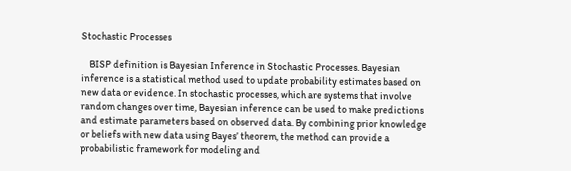Stochastic Processes

    BISP definition is Bayesian Inference in Stochastic Processes. Bayesian inference is a statistical method used to update probability estimates based on new data or evidence. In stochastic processes, which are systems that involve random changes over time, Bayesian inference can be used to make predictions and estimate parameters based on observed data. By combining prior knowledge or beliefs with new data using Bayes’ theorem, the method can provide a probabilistic framework for modeling and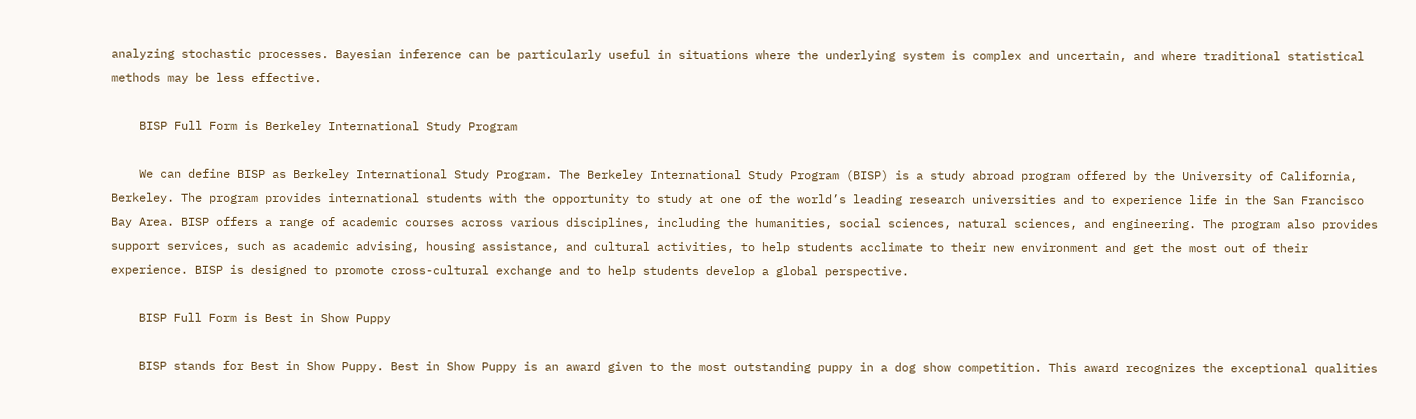analyzing stochastic processes. Bayesian inference can be particularly useful in situations where the underlying system is complex and uncertain, and where traditional statistical methods may be less effective.

    BISP Full Form is Berkeley International Study Program

    We can define BISP as Berkeley International Study Program. The Berkeley International Study Program (BISP) is a study abroad program offered by the University of California, Berkeley. The program provides international students with the opportunity to study at one of the world’s leading research universities and to experience life in the San Francisco Bay Area. BISP offers a range of academic courses across various disciplines, including the humanities, social sciences, natural sciences, and engineering. The program also provides support services, such as academic advising, housing assistance, and cultural activities, to help students acclimate to their new environment and get the most out of their experience. BISP is designed to promote cross-cultural exchange and to help students develop a global perspective.

    BISP Full Form is Best in Show Puppy

    BISP stands for Best in Show Puppy. Best in Show Puppy is an award given to the most outstanding puppy in a dog show competition. This award recognizes the exceptional qualities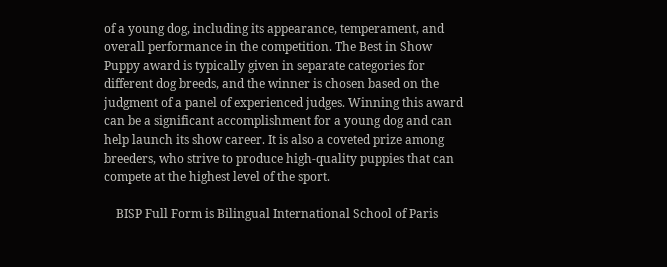of a young dog, including its appearance, temperament, and overall performance in the competition. The Best in Show Puppy award is typically given in separate categories for different dog breeds, and the winner is chosen based on the judgment of a panel of experienced judges. Winning this award can be a significant accomplishment for a young dog and can help launch its show career. It is also a coveted prize among breeders, who strive to produce high-quality puppies that can compete at the highest level of the sport.

    BISP Full Form is Bilingual International School of Paris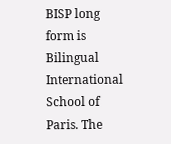BISP long form is Bilingual International School of Paris. The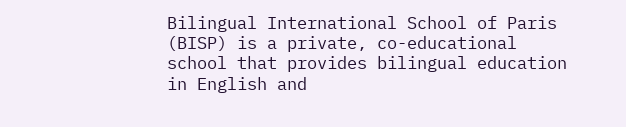Bilingual International School of Paris (BISP) is a private, co-educational school that provides bilingual education in English and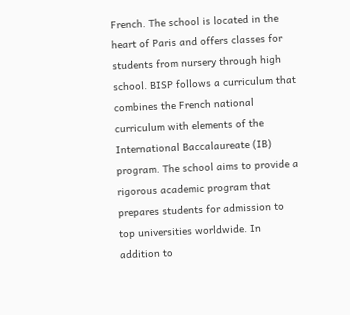French. The school is located in the heart of Paris and offers classes for students from nursery through high school. BISP follows a curriculum that combines the French national curriculum with elements of the International Baccalaureate (IB) program. The school aims to provide a rigorous academic program that prepares students for admission to top universities worldwide. In addition to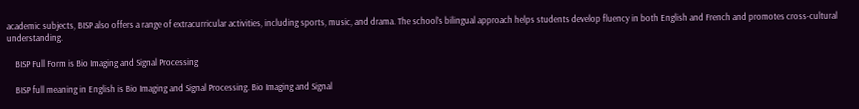academic subjects, BISP also offers a range of extracurricular activities, including sports, music, and drama. The school’s bilingual approach helps students develop fluency in both English and French and promotes cross-cultural understanding.

    BISP Full Form is Bio Imaging and Signal Processing

    BISP full meaning in English is Bio Imaging and Signal Processing. Bio Imaging and Signal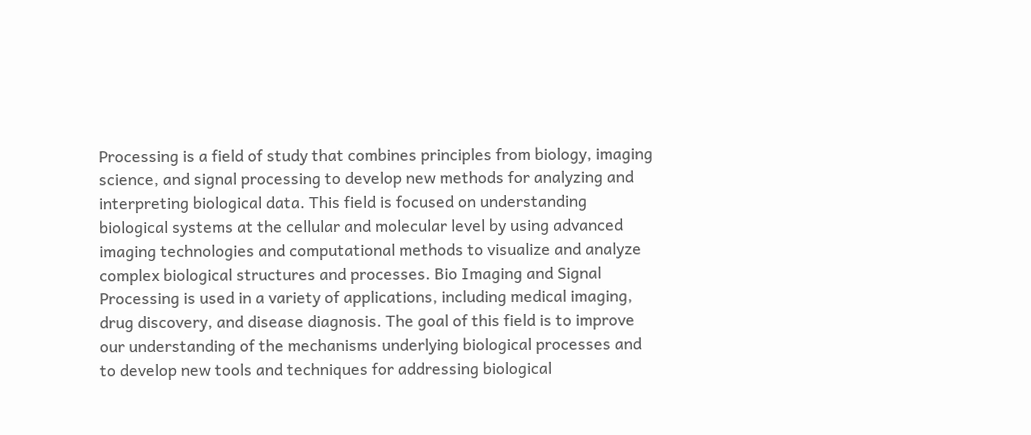Processing is a field of study that combines principles from biology, imaging science, and signal processing to develop new methods for analyzing and interpreting biological data. This field is focused on understanding biological systems at the cellular and molecular level by using advanced imaging technologies and computational methods to visualize and analyze complex biological structures and processes. Bio Imaging and Signal Processing is used in a variety of applications, including medical imaging, drug discovery, and disease diagnosis. The goal of this field is to improve our understanding of the mechanisms underlying biological processes and to develop new tools and techniques for addressing biological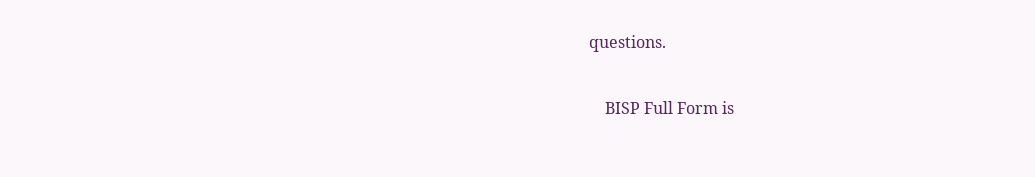questions.

    BISP Full Form is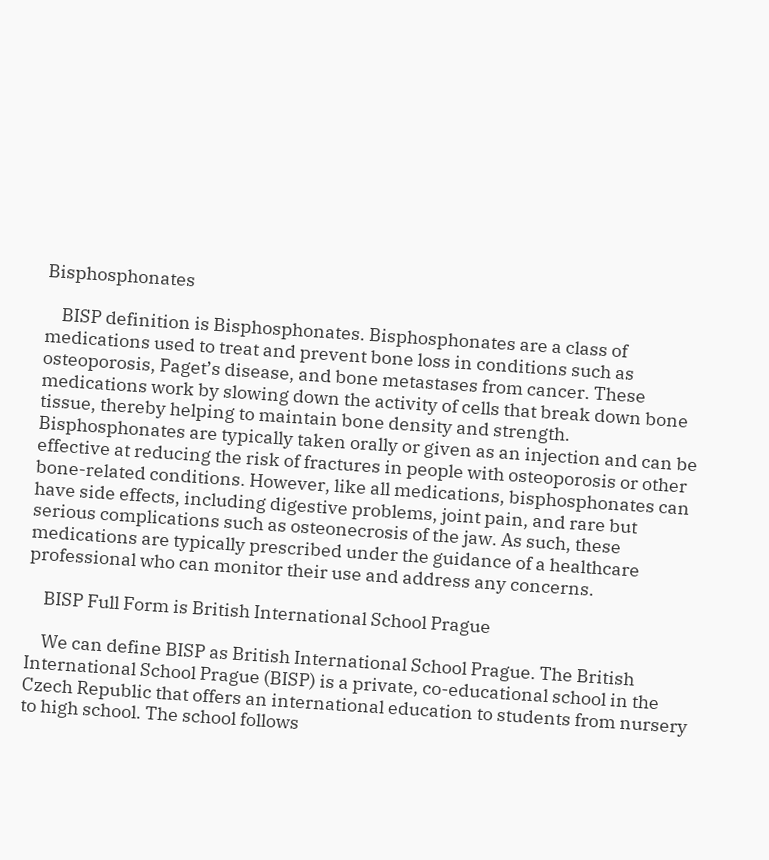Bisphosphonates

    BISP definition is Bisphosphonates. Bisphosphonates are a class of medications used to treat and prevent bone loss in conditions such as osteoporosis, Paget’s disease, and bone metastases from cancer. These medications work by slowing down the activity of cells that break down bone tissue, thereby helping to maintain bone density and strength. Bisphosphonates are typically taken orally or given as an injection and can be effective at reducing the risk of fractures in people with osteoporosis or other bone-related conditions. However, like all medications, bisphosphonates can have side effects, including digestive problems, joint pain, and rare but serious complications such as osteonecrosis of the jaw. As such, these medications are typically prescribed under the guidance of a healthcare professional who can monitor their use and address any concerns.

    BISP Full Form is British International School Prague

    We can define BISP as British International School Prague. The British International School Prague (BISP) is a private, co-educational school in the Czech Republic that offers an international education to students from nursery to high school. The school follows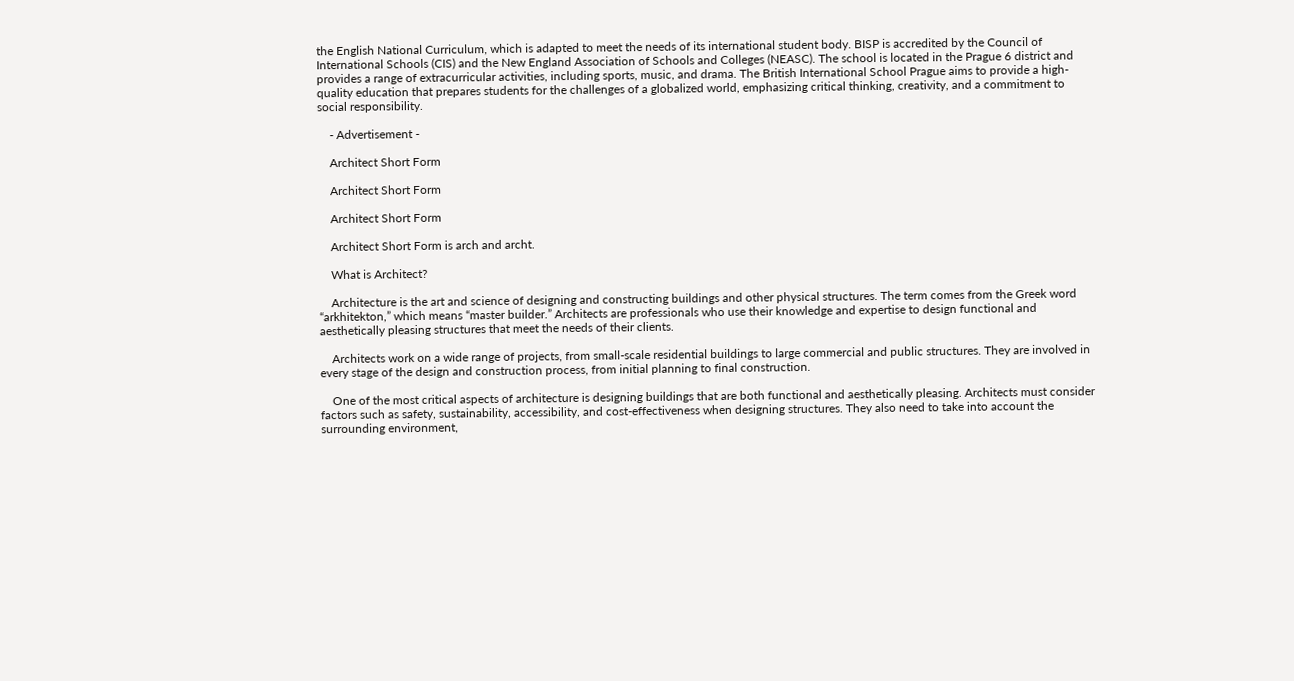the English National Curriculum, which is adapted to meet the needs of its international student body. BISP is accredited by the Council of International Schools (CIS) and the New England Association of Schools and Colleges (NEASC). The school is located in the Prague 6 district and provides a range of extracurricular activities, including sports, music, and drama. The British International School Prague aims to provide a high-quality education that prepares students for the challenges of a globalized world, emphasizing critical thinking, creativity, and a commitment to social responsibility.

    - Advertisement -

    Architect Short Form

    Architect Short Form

    Architect Short Form

    Architect Short Form is arch and archt.

    What is Architect?

    Architecture is the art and science of designing and constructing buildings and other physical structures. The term comes from the Greek word “arkhitekton,” which means “master builder.” Architects are professionals who use their knowledge and expertise to design functional and aesthetically pleasing structures that meet the needs of their clients.

    Architects work on a wide range of projects, from small-scale residential buildings to large commercial and public structures. They are involved in every stage of the design and construction process, from initial planning to final construction.

    One of the most critical aspects of architecture is designing buildings that are both functional and aesthetically pleasing. Architects must consider factors such as safety, sustainability, accessibility, and cost-effectiveness when designing structures. They also need to take into account the surrounding environment,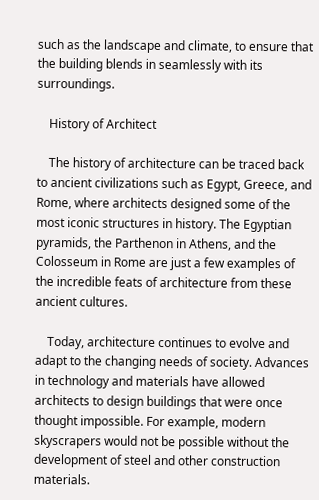such as the landscape and climate, to ensure that the building blends in seamlessly with its surroundings.

    History of Architect

    The history of architecture can be traced back to ancient civilizations such as Egypt, Greece, and Rome, where architects designed some of the most iconic structures in history. The Egyptian pyramids, the Parthenon in Athens, and the Colosseum in Rome are just a few examples of the incredible feats of architecture from these ancient cultures.

    Today, architecture continues to evolve and adapt to the changing needs of society. Advances in technology and materials have allowed architects to design buildings that were once thought impossible. For example, modern skyscrapers would not be possible without the development of steel and other construction materials.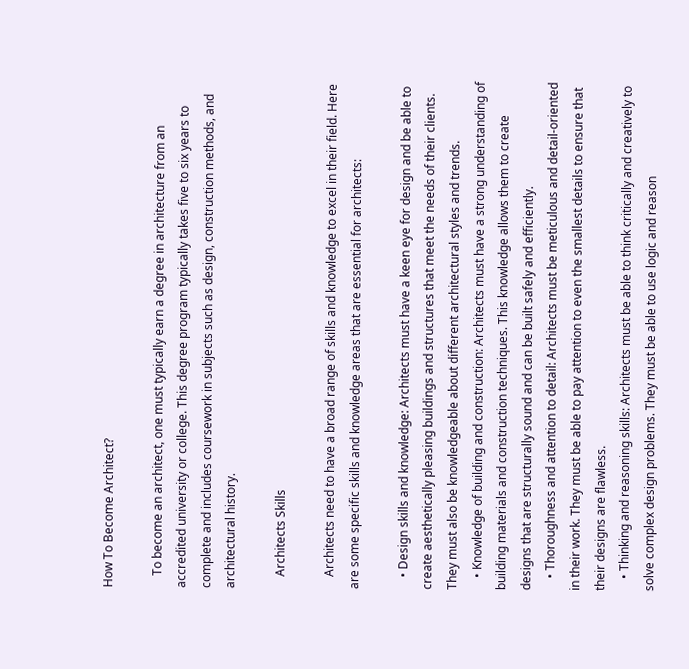How To Become Architect?

    To become an architect, one must typically earn a degree in architecture from an accredited university or college. This degree program typically takes five to six years to complete and includes coursework in subjects such as design, construction methods, and architectural history.

    Architects Skills

    Architects need to have a broad range of skills and knowledge to excel in their field. Here are some specific skills and knowledge areas that are essential for architects:

    • Design skills and knowledge: Architects must have a keen eye for design and be able to create aesthetically pleasing buildings and structures that meet the needs of their clients. They must also be knowledgeable about different architectural styles and trends.
    • Knowledge of building and construction: Architects must have a strong understanding of building materials and construction techniques. This knowledge allows them to create designs that are structurally sound and can be built safely and efficiently.
    • Thoroughness and attention to detail: Architects must be meticulous and detail-oriented in their work. They must be able to pay attention to even the smallest details to ensure that their designs are flawless.
    • Thinking and reasoning skills: Architects must be able to think critically and creatively to solve complex design problems. They must be able to use logic and reason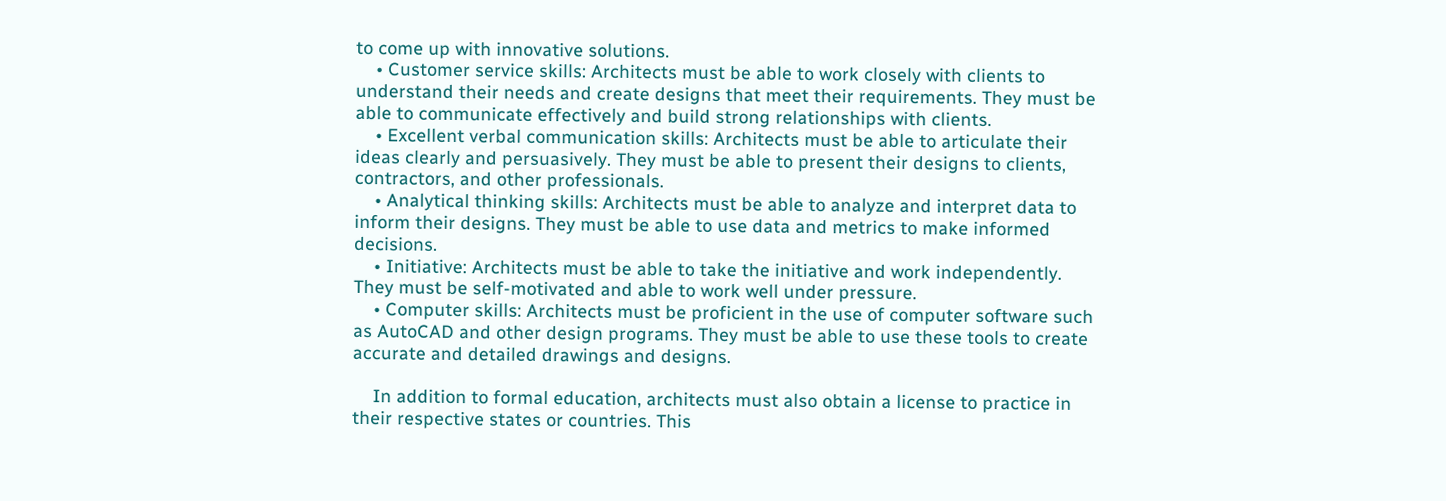to come up with innovative solutions.
    • Customer service skills: Architects must be able to work closely with clients to understand their needs and create designs that meet their requirements. They must be able to communicate effectively and build strong relationships with clients.
    • Excellent verbal communication skills: Architects must be able to articulate their ideas clearly and persuasively. They must be able to present their designs to clients, contractors, and other professionals.
    • Analytical thinking skills: Architects must be able to analyze and interpret data to inform their designs. They must be able to use data and metrics to make informed decisions.
    • Initiative: Architects must be able to take the initiative and work independently. They must be self-motivated and able to work well under pressure.
    • Computer skills: Architects must be proficient in the use of computer software such as AutoCAD and other design programs. They must be able to use these tools to create accurate and detailed drawings and designs.

    In addition to formal education, architects must also obtain a license to practice in their respective states or countries. This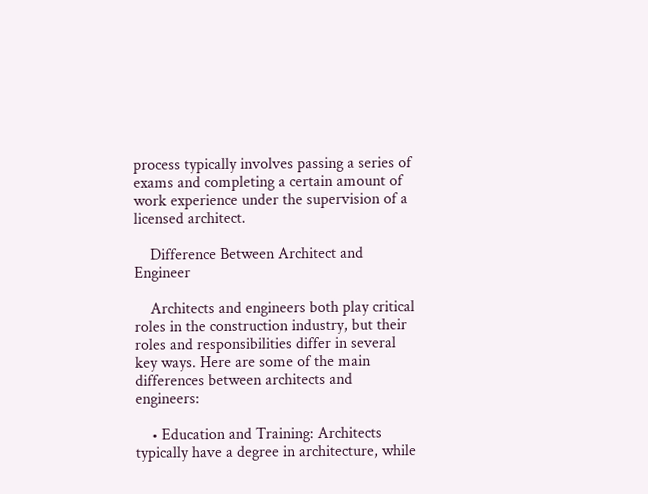process typically involves passing a series of exams and completing a certain amount of work experience under the supervision of a licensed architect.

    Difference Between Architect and Engineer

    Architects and engineers both play critical roles in the construction industry, but their roles and responsibilities differ in several key ways. Here are some of the main differences between architects and engineers:

    • Education and Training: Architects typically have a degree in architecture, while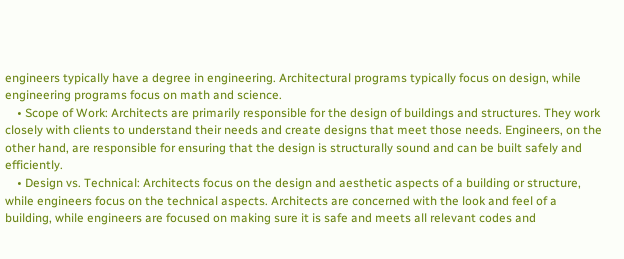engineers typically have a degree in engineering. Architectural programs typically focus on design, while engineering programs focus on math and science.
    • Scope of Work: Architects are primarily responsible for the design of buildings and structures. They work closely with clients to understand their needs and create designs that meet those needs. Engineers, on the other hand, are responsible for ensuring that the design is structurally sound and can be built safely and efficiently.
    • Design vs. Technical: Architects focus on the design and aesthetic aspects of a building or structure, while engineers focus on the technical aspects. Architects are concerned with the look and feel of a building, while engineers are focused on making sure it is safe and meets all relevant codes and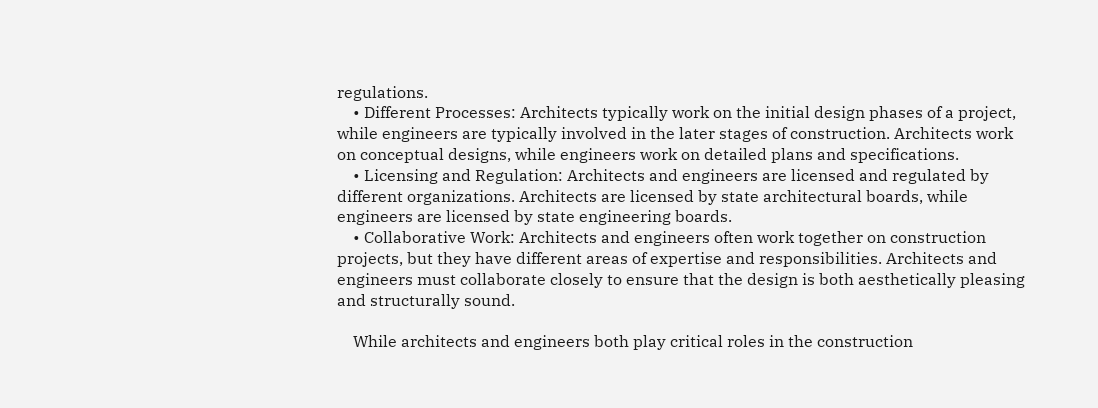regulations.
    • Different Processes: Architects typically work on the initial design phases of a project, while engineers are typically involved in the later stages of construction. Architects work on conceptual designs, while engineers work on detailed plans and specifications.
    • Licensing and Regulation: Architects and engineers are licensed and regulated by different organizations. Architects are licensed by state architectural boards, while engineers are licensed by state engineering boards.
    • Collaborative Work: Architects and engineers often work together on construction projects, but they have different areas of expertise and responsibilities. Architects and engineers must collaborate closely to ensure that the design is both aesthetically pleasing and structurally sound.

    While architects and engineers both play critical roles in the construction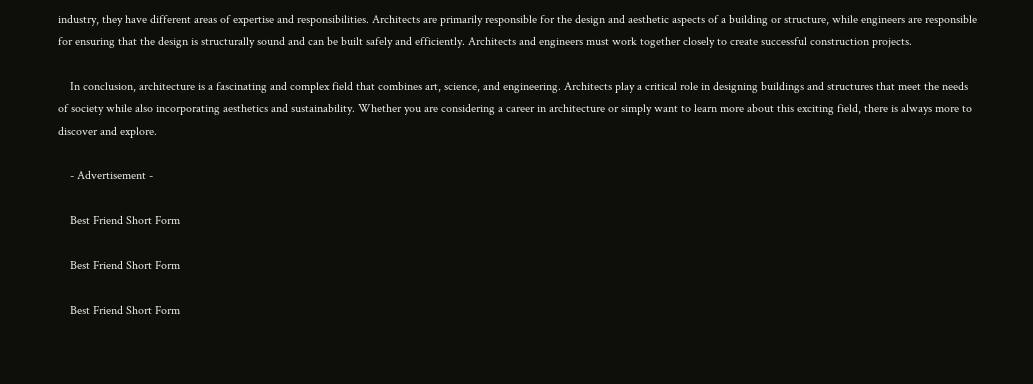industry, they have different areas of expertise and responsibilities. Architects are primarily responsible for the design and aesthetic aspects of a building or structure, while engineers are responsible for ensuring that the design is structurally sound and can be built safely and efficiently. Architects and engineers must work together closely to create successful construction projects.

    In conclusion, architecture is a fascinating and complex field that combines art, science, and engineering. Architects play a critical role in designing buildings and structures that meet the needs of society while also incorporating aesthetics and sustainability. Whether you are considering a career in architecture or simply want to learn more about this exciting field, there is always more to discover and explore.

    - Advertisement -

    Best Friend Short Form

    Best Friend Short Form

    Best Friend Short Form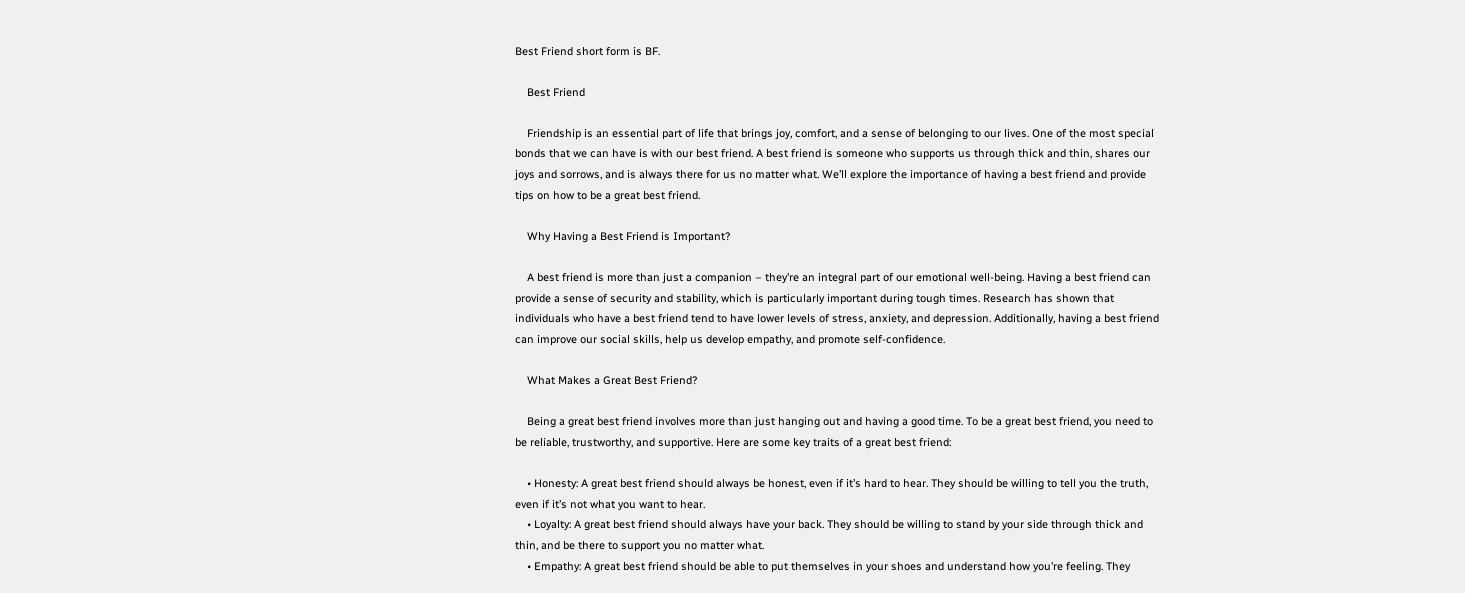Best Friend short form is BF.

    Best Friend

    Friendship is an essential part of life that brings joy, comfort, and a sense of belonging to our lives. One of the most special bonds that we can have is with our best friend. A best friend is someone who supports us through thick and thin, shares our joys and sorrows, and is always there for us no matter what. We’ll explore the importance of having a best friend and provide tips on how to be a great best friend.

    Why Having a Best Friend is Important?

    A best friend is more than just a companion – they’re an integral part of our emotional well-being. Having a best friend can provide a sense of security and stability, which is particularly important during tough times. Research has shown that individuals who have a best friend tend to have lower levels of stress, anxiety, and depression. Additionally, having a best friend can improve our social skills, help us develop empathy, and promote self-confidence.

    What Makes a Great Best Friend?

    Being a great best friend involves more than just hanging out and having a good time. To be a great best friend, you need to be reliable, trustworthy, and supportive. Here are some key traits of a great best friend:

    • Honesty: A great best friend should always be honest, even if it’s hard to hear. They should be willing to tell you the truth, even if it’s not what you want to hear.
    • Loyalty: A great best friend should always have your back. They should be willing to stand by your side through thick and thin, and be there to support you no matter what.
    • Empathy: A great best friend should be able to put themselves in your shoes and understand how you’re feeling. They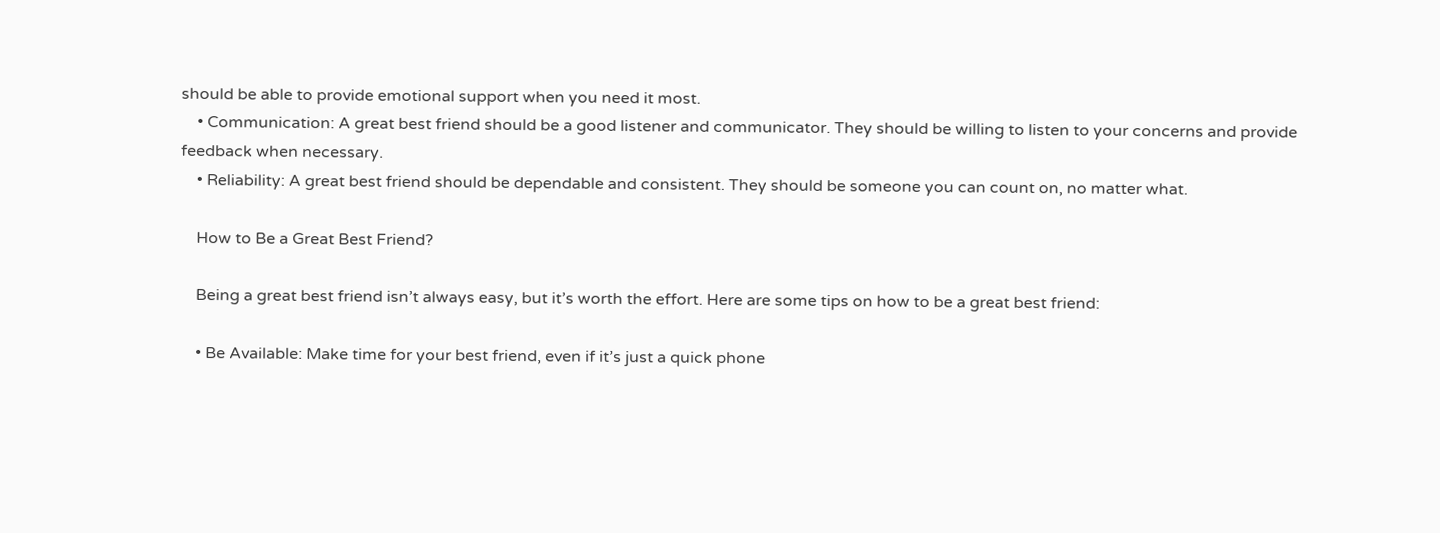should be able to provide emotional support when you need it most.
    • Communication: A great best friend should be a good listener and communicator. They should be willing to listen to your concerns and provide feedback when necessary.
    • Reliability: A great best friend should be dependable and consistent. They should be someone you can count on, no matter what.

    How to Be a Great Best Friend?

    Being a great best friend isn’t always easy, but it’s worth the effort. Here are some tips on how to be a great best friend:

    • Be Available: Make time for your best friend, even if it’s just a quick phone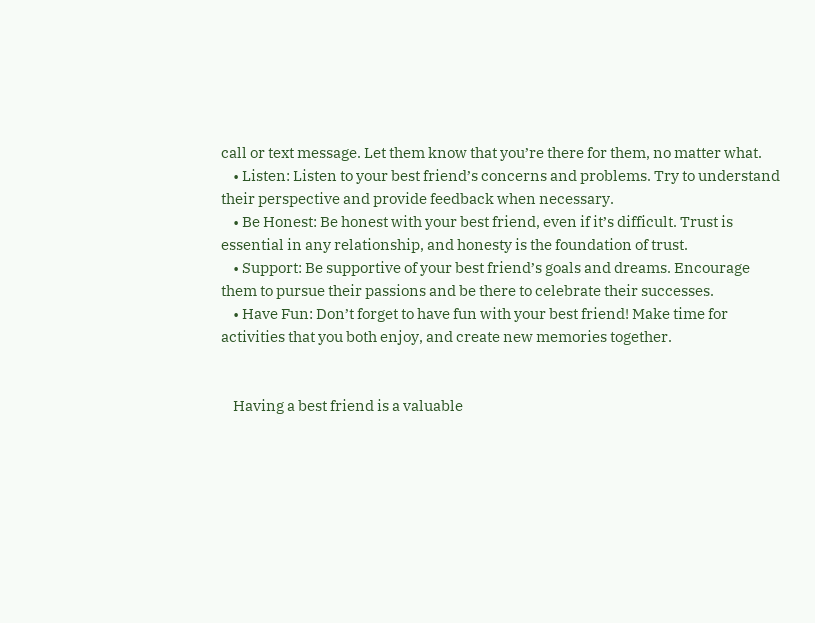call or text message. Let them know that you’re there for them, no matter what.
    • Listen: Listen to your best friend’s concerns and problems. Try to understand their perspective and provide feedback when necessary.
    • Be Honest: Be honest with your best friend, even if it’s difficult. Trust is essential in any relationship, and honesty is the foundation of trust.
    • Support: Be supportive of your best friend’s goals and dreams. Encourage them to pursue their passions and be there to celebrate their successes.
    • Have Fun: Don’t forget to have fun with your best friend! Make time for activities that you both enjoy, and create new memories together.


    Having a best friend is a valuable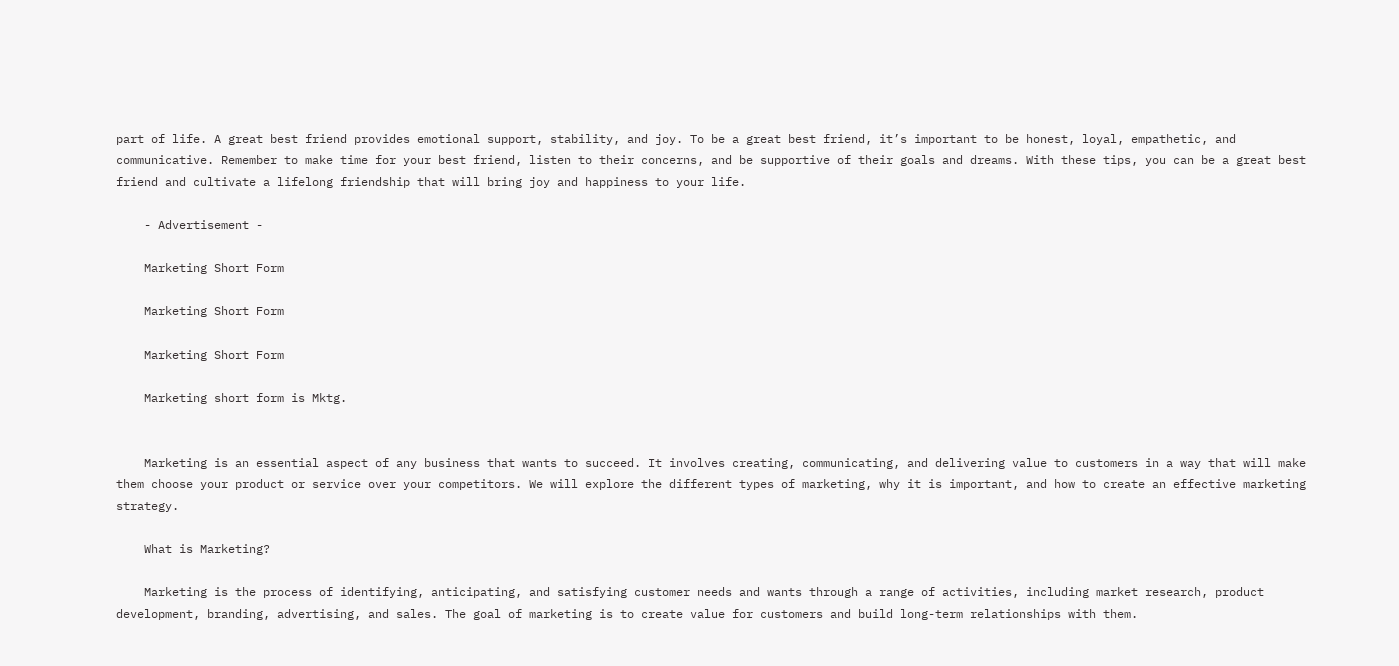part of life. A great best friend provides emotional support, stability, and joy. To be a great best friend, it’s important to be honest, loyal, empathetic, and communicative. Remember to make time for your best friend, listen to their concerns, and be supportive of their goals and dreams. With these tips, you can be a great best friend and cultivate a lifelong friendship that will bring joy and happiness to your life.

    - Advertisement -

    Marketing Short Form

    Marketing Short Form

    Marketing Short Form

    Marketing short form is Mktg.


    Marketing is an essential aspect of any business that wants to succeed. It involves creating, communicating, and delivering value to customers in a way that will make them choose your product or service over your competitors. We will explore the different types of marketing, why it is important, and how to create an effective marketing strategy.

    What is Marketing?

    Marketing is the process of identifying, anticipating, and satisfying customer needs and wants through a range of activities, including market research, product development, branding, advertising, and sales. The goal of marketing is to create value for customers and build long-term relationships with them.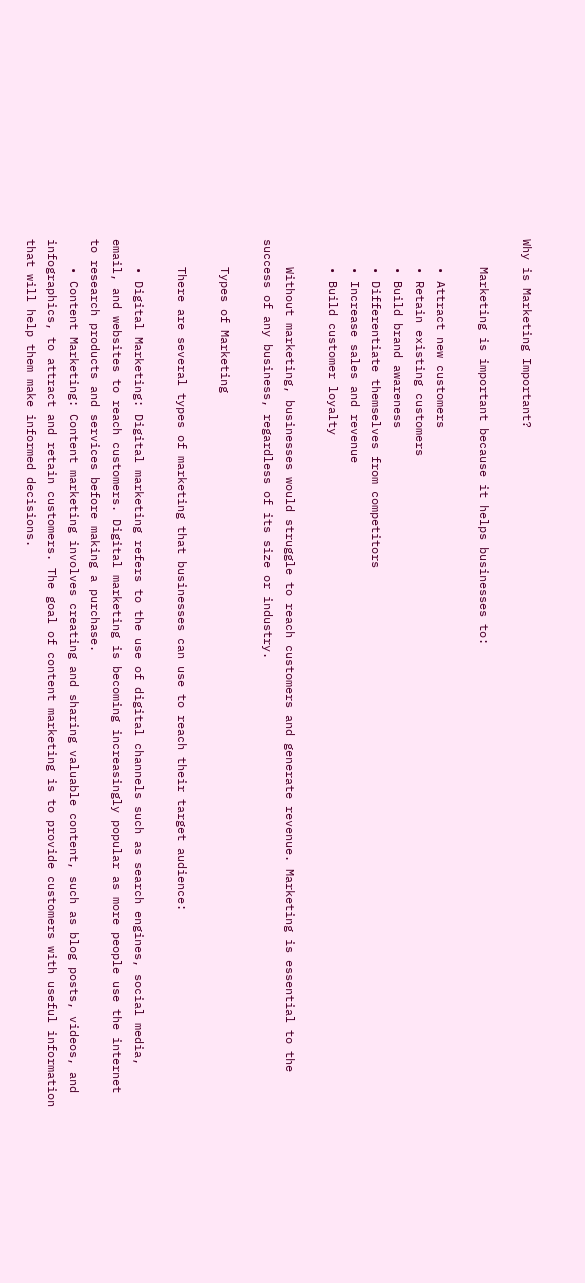Why is Marketing Important?

    Marketing is important because it helps businesses to:

    • Attract new customers
    • Retain existing customers
    • Build brand awareness
    • Differentiate themselves from competitors
    • Increase sales and revenue
    • Build customer loyalty

    Without marketing, businesses would struggle to reach customers and generate revenue. Marketing is essential to the success of any business, regardless of its size or industry.

    Types of Marketing

    There are several types of marketing that businesses can use to reach their target audience:

    • Digital Marketing: Digital marketing refers to the use of digital channels such as search engines, social media, email, and websites to reach customers. Digital marketing is becoming increasingly popular as more people use the internet to research products and services before making a purchase.
    • Content Marketing: Content marketing involves creating and sharing valuable content, such as blog posts, videos, and infographics, to attract and retain customers. The goal of content marketing is to provide customers with useful information that will help them make informed decisions.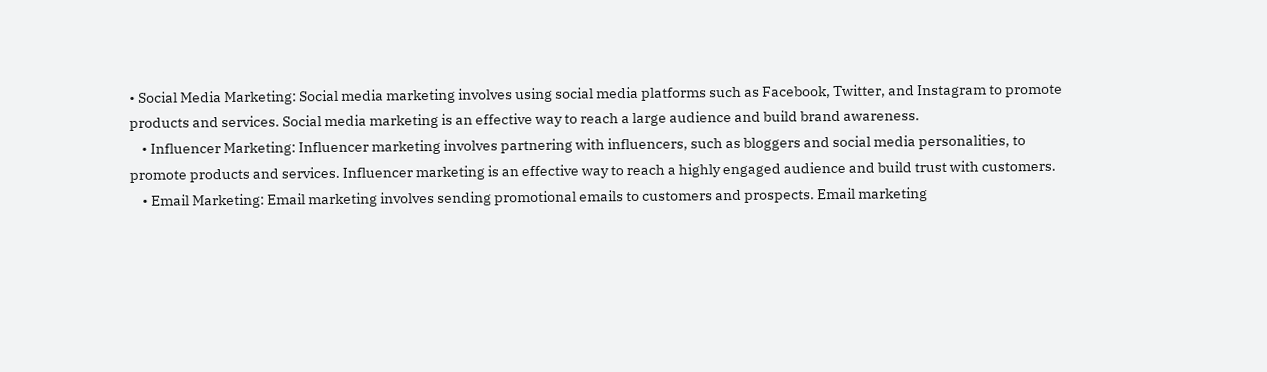• Social Media Marketing: Social media marketing involves using social media platforms such as Facebook, Twitter, and Instagram to promote products and services. Social media marketing is an effective way to reach a large audience and build brand awareness.
    • Influencer Marketing: Influencer marketing involves partnering with influencers, such as bloggers and social media personalities, to promote products and services. Influencer marketing is an effective way to reach a highly engaged audience and build trust with customers.
    • Email Marketing: Email marketing involves sending promotional emails to customers and prospects. Email marketing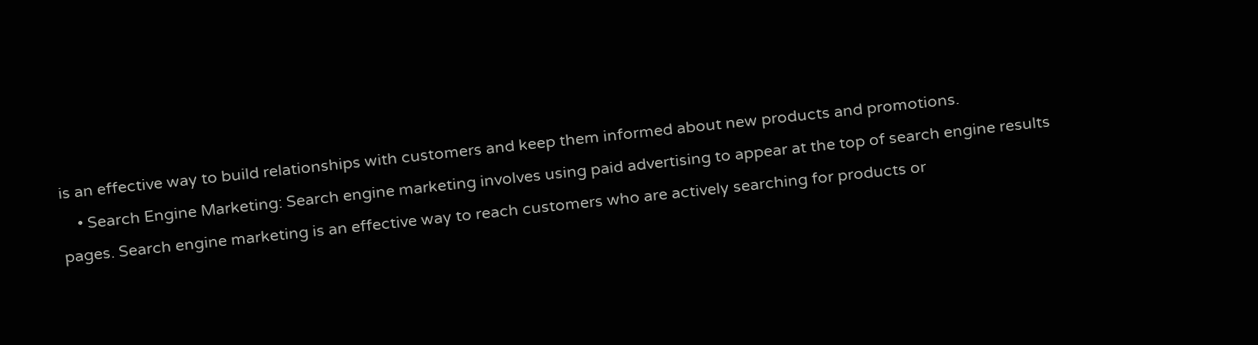is an effective way to build relationships with customers and keep them informed about new products and promotions.
    • Search Engine Marketing: Search engine marketing involves using paid advertising to appear at the top of search engine results pages. Search engine marketing is an effective way to reach customers who are actively searching for products or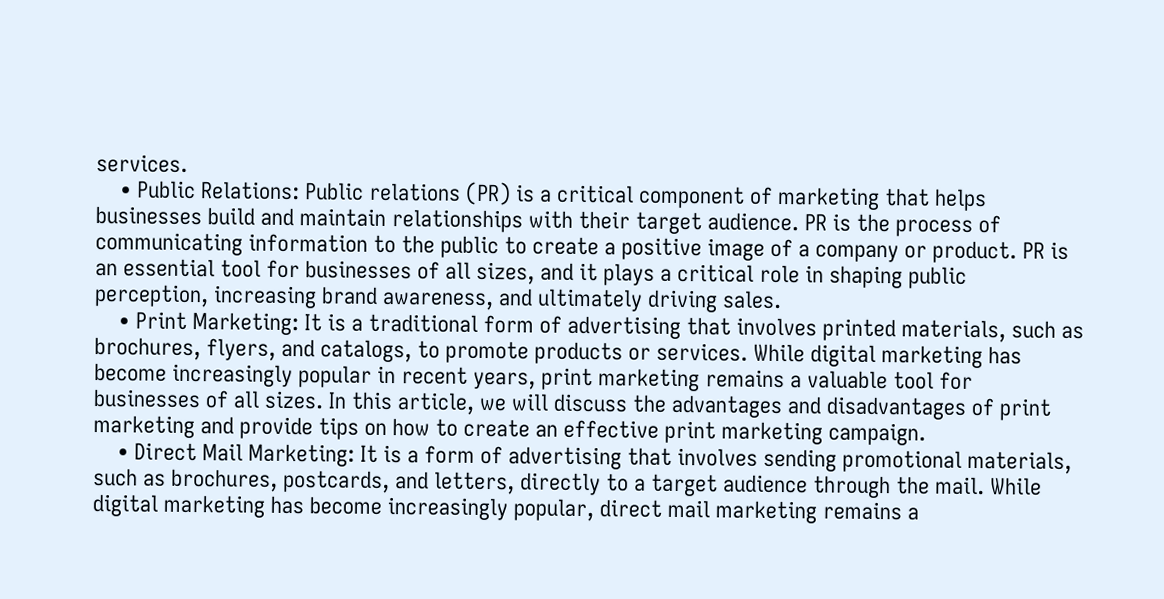services.
    • Public Relations: Public relations (PR) is a critical component of marketing that helps businesses build and maintain relationships with their target audience. PR is the process of communicating information to the public to create a positive image of a company or product. PR is an essential tool for businesses of all sizes, and it plays a critical role in shaping public perception, increasing brand awareness, and ultimately driving sales.
    • Print Marketing: It is a traditional form of advertising that involves printed materials, such as brochures, flyers, and catalogs, to promote products or services. While digital marketing has become increasingly popular in recent years, print marketing remains a valuable tool for businesses of all sizes. In this article, we will discuss the advantages and disadvantages of print marketing and provide tips on how to create an effective print marketing campaign.
    • Direct Mail Marketing: It is a form of advertising that involves sending promotional materials, such as brochures, postcards, and letters, directly to a target audience through the mail. While digital marketing has become increasingly popular, direct mail marketing remains a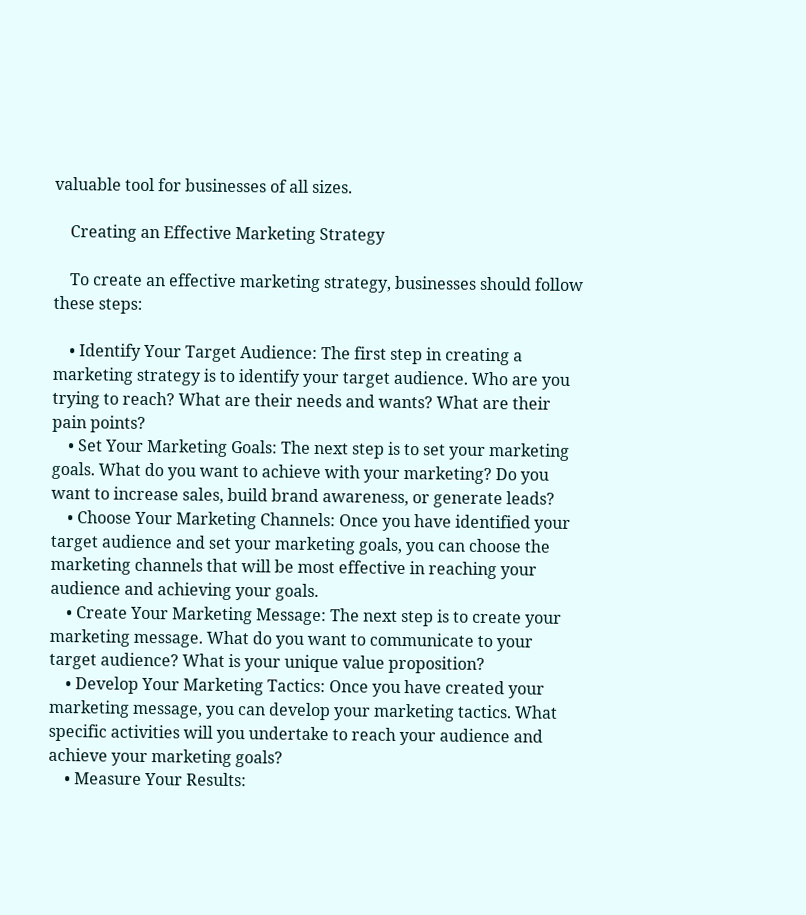valuable tool for businesses of all sizes.

    Creating an Effective Marketing Strategy

    To create an effective marketing strategy, businesses should follow these steps:

    • Identify Your Target Audience: The first step in creating a marketing strategy is to identify your target audience. Who are you trying to reach? What are their needs and wants? What are their pain points?
    • Set Your Marketing Goals: The next step is to set your marketing goals. What do you want to achieve with your marketing? Do you want to increase sales, build brand awareness, or generate leads?
    • Choose Your Marketing Channels: Once you have identified your target audience and set your marketing goals, you can choose the marketing channels that will be most effective in reaching your audience and achieving your goals.
    • Create Your Marketing Message: The next step is to create your marketing message. What do you want to communicate to your target audience? What is your unique value proposition?
    • Develop Your Marketing Tactics: Once you have created your marketing message, you can develop your marketing tactics. What specific activities will you undertake to reach your audience and achieve your marketing goals?
    • Measure Your Results: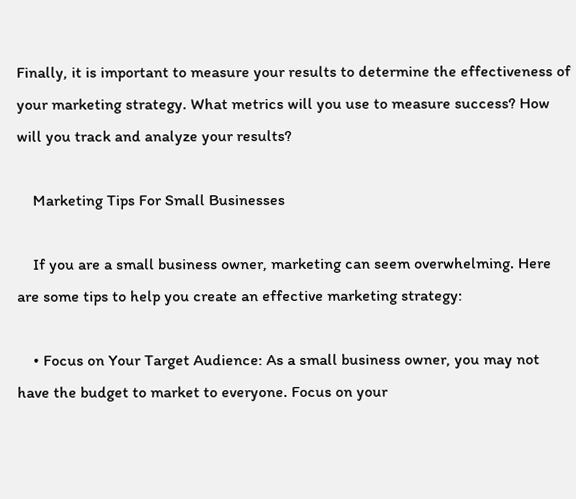Finally, it is important to measure your results to determine the effectiveness of your marketing strategy. What metrics will you use to measure success? How will you track and analyze your results?

    Marketing Tips For Small Businesses

    If you are a small business owner, marketing can seem overwhelming. Here are some tips to help you create an effective marketing strategy:

    • Focus on Your Target Audience: As a small business owner, you may not have the budget to market to everyone. Focus on your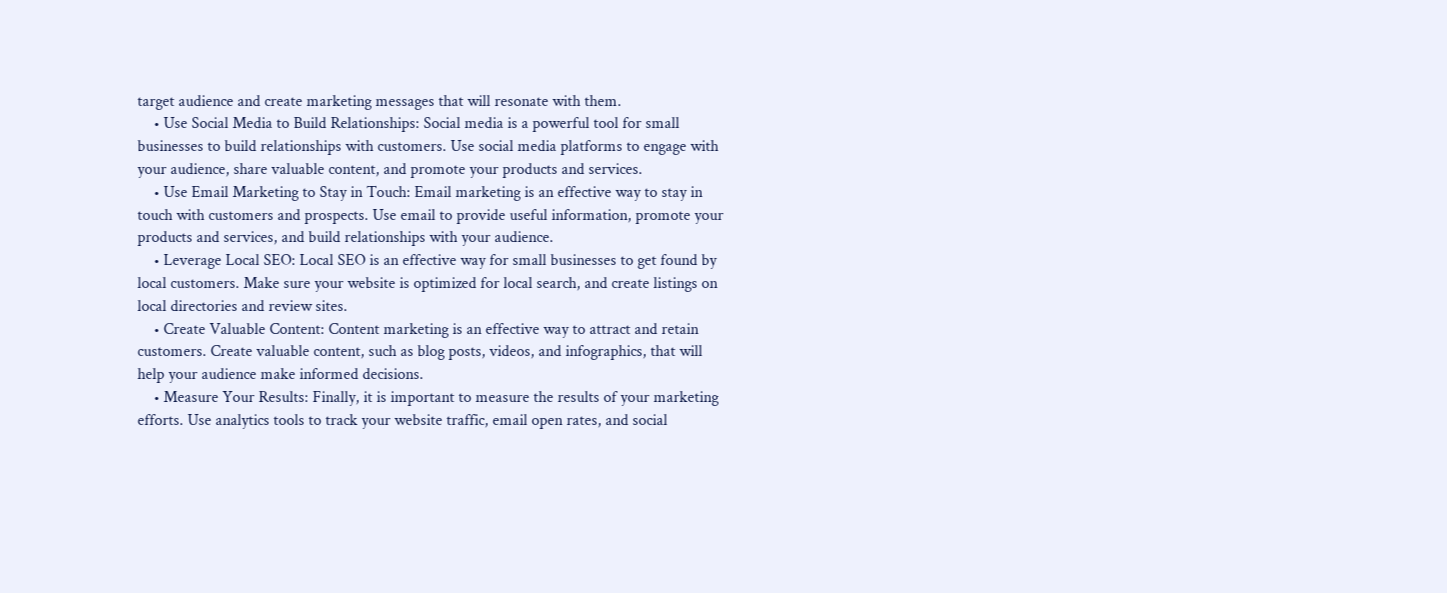target audience and create marketing messages that will resonate with them.
    • Use Social Media to Build Relationships: Social media is a powerful tool for small businesses to build relationships with customers. Use social media platforms to engage with your audience, share valuable content, and promote your products and services.
    • Use Email Marketing to Stay in Touch: Email marketing is an effective way to stay in touch with customers and prospects. Use email to provide useful information, promote your products and services, and build relationships with your audience.
    • Leverage Local SEO: Local SEO is an effective way for small businesses to get found by local customers. Make sure your website is optimized for local search, and create listings on local directories and review sites.
    • Create Valuable Content: Content marketing is an effective way to attract and retain customers. Create valuable content, such as blog posts, videos, and infographics, that will help your audience make informed decisions.
    • Measure Your Results: Finally, it is important to measure the results of your marketing efforts. Use analytics tools to track your website traffic, email open rates, and social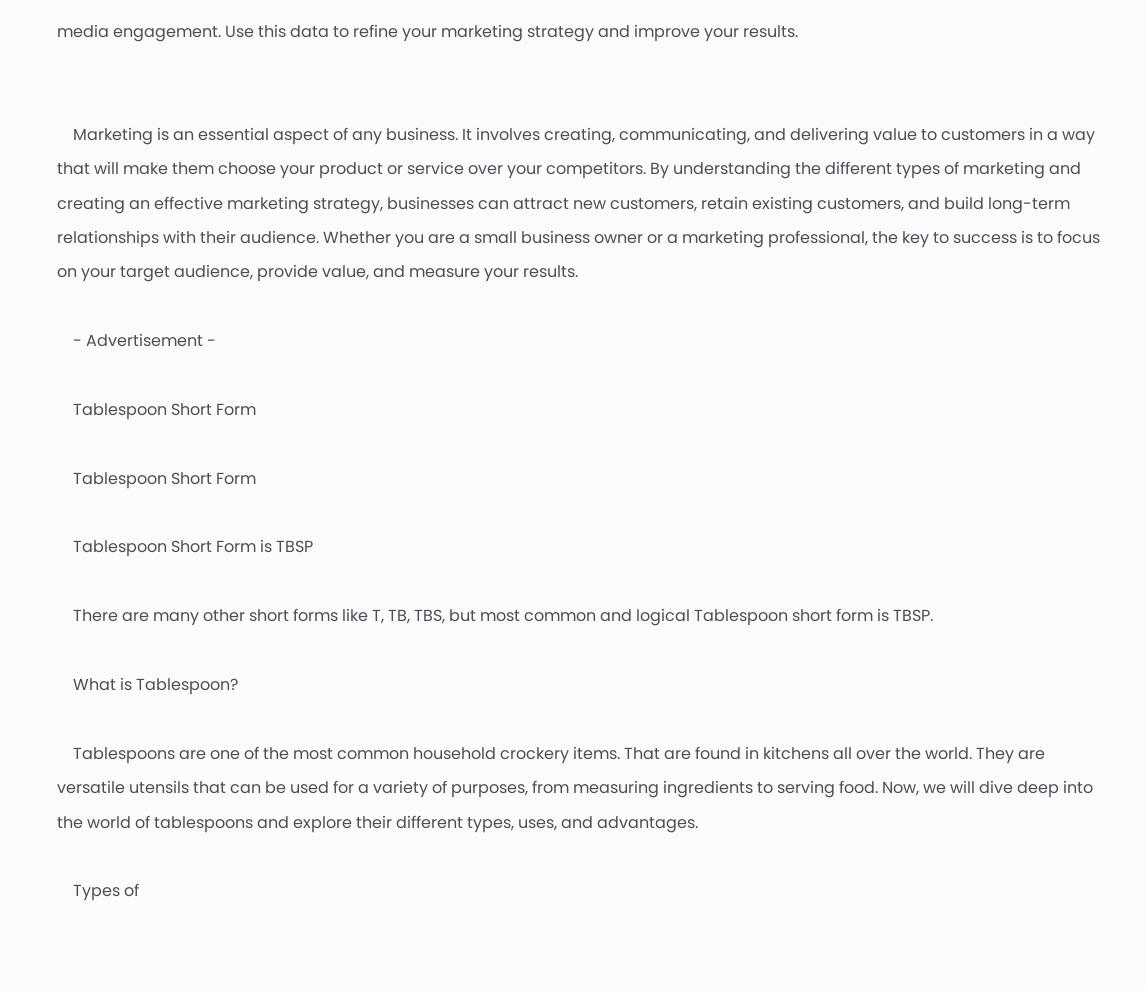media engagement. Use this data to refine your marketing strategy and improve your results.


    Marketing is an essential aspect of any business. It involves creating, communicating, and delivering value to customers in a way that will make them choose your product or service over your competitors. By understanding the different types of marketing and creating an effective marketing strategy, businesses can attract new customers, retain existing customers, and build long-term relationships with their audience. Whether you are a small business owner or a marketing professional, the key to success is to focus on your target audience, provide value, and measure your results.

    - Advertisement -

    Tablespoon Short Form

    Tablespoon Short Form

    Tablespoon Short Form is TBSP

    There are many other short forms like T, TB, TBS, but most common and logical Tablespoon short form is TBSP.

    What is Tablespoon?

    Tablespoons are one of the most common household crockery items. That are found in kitchens all over the world. They are versatile utensils that can be used for a variety of purposes, from measuring ingredients to serving food. Now, we will dive deep into the world of tablespoons and explore their different types, uses, and advantages.

    Types of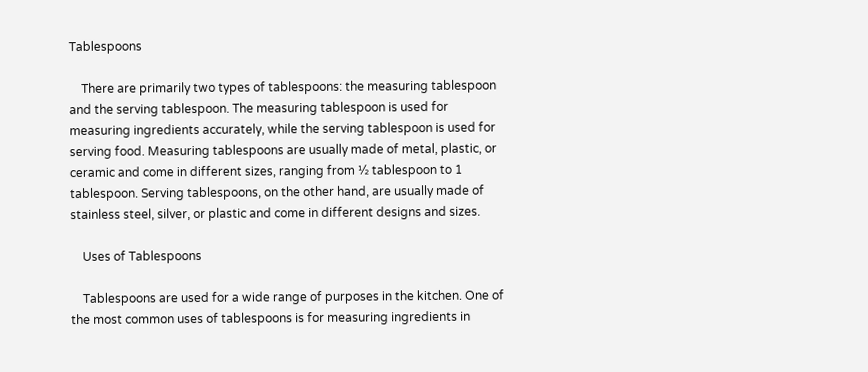Tablespoons

    There are primarily two types of tablespoons: the measuring tablespoon and the serving tablespoon. The measuring tablespoon is used for measuring ingredients accurately, while the serving tablespoon is used for serving food. Measuring tablespoons are usually made of metal, plastic, or ceramic and come in different sizes, ranging from ½ tablespoon to 1 tablespoon. Serving tablespoons, on the other hand, are usually made of stainless steel, silver, or plastic and come in different designs and sizes.

    Uses of Tablespoons

    Tablespoons are used for a wide range of purposes in the kitchen. One of the most common uses of tablespoons is for measuring ingredients in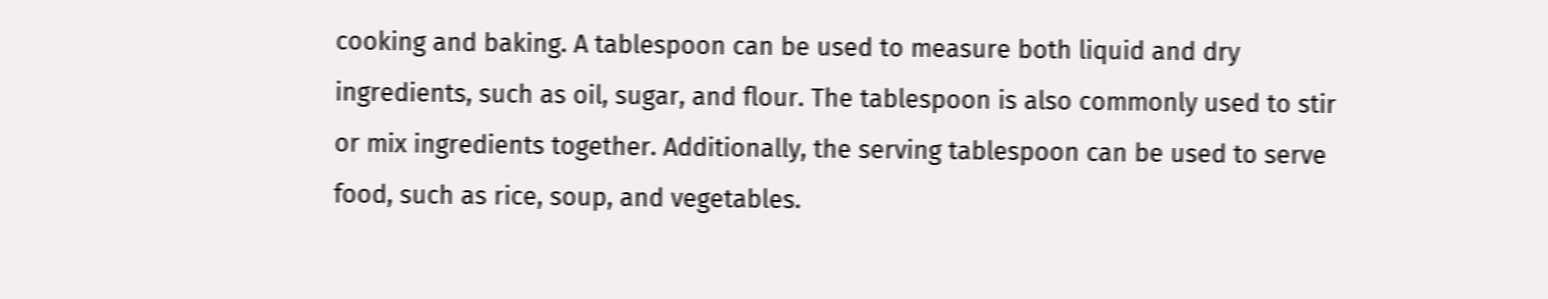cooking and baking. A tablespoon can be used to measure both liquid and dry ingredients, such as oil, sugar, and flour. The tablespoon is also commonly used to stir or mix ingredients together. Additionally, the serving tablespoon can be used to serve food, such as rice, soup, and vegetables.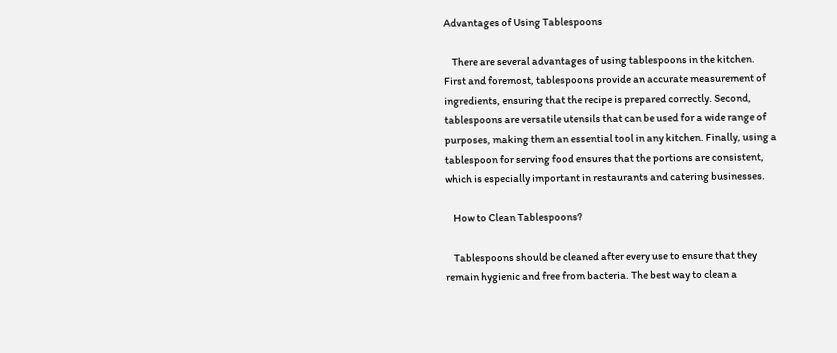Advantages of Using Tablespoons

    There are several advantages of using tablespoons in the kitchen. First and foremost, tablespoons provide an accurate measurement of ingredients, ensuring that the recipe is prepared correctly. Second, tablespoons are versatile utensils that can be used for a wide range of purposes, making them an essential tool in any kitchen. Finally, using a tablespoon for serving food ensures that the portions are consistent, which is especially important in restaurants and catering businesses.

    How to Clean Tablespoons?

    Tablespoons should be cleaned after every use to ensure that they remain hygienic and free from bacteria. The best way to clean a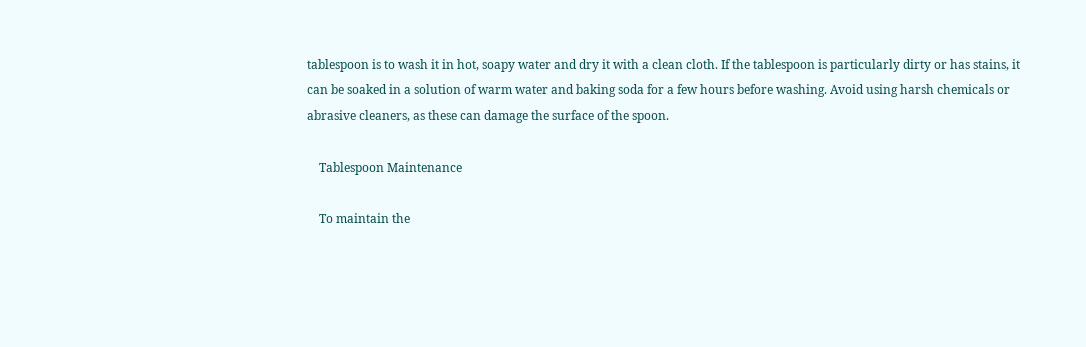tablespoon is to wash it in hot, soapy water and dry it with a clean cloth. If the tablespoon is particularly dirty or has stains, it can be soaked in a solution of warm water and baking soda for a few hours before washing. Avoid using harsh chemicals or abrasive cleaners, as these can damage the surface of the spoon.

    Tablespoon Maintenance

    To maintain the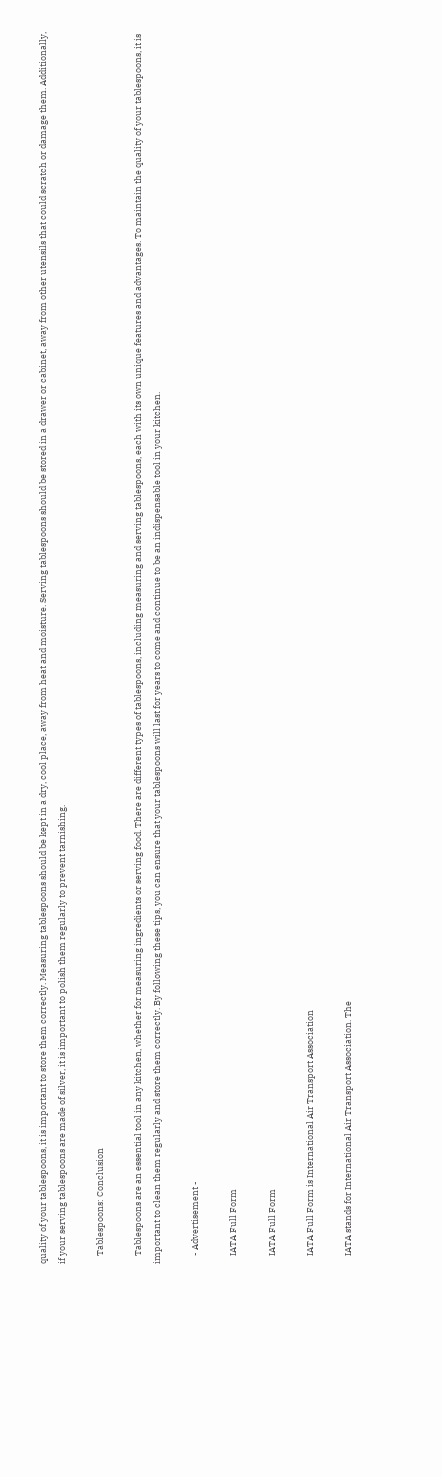quality of your tablespoons, it is important to store them correctly. Measuring tablespoons should be kept in a dry, cool place, away from heat and moisture. Serving tablespoons should be stored in a drawer or cabinet, away from other utensils that could scratch or damage them. Additionally, if your serving tablespoons are made of silver, it is important to polish them regularly to prevent tarnishing.

    Tablespoons: Conclusion

    Tablespoons are an essential tool in any kitchen, whether for measuring ingredients or serving food. There are different types of tablespoons, including measuring and serving tablespoons, each with its own unique features and advantages. To maintain the quality of your tablespoons, it is important to clean them regularly and store them correctly. By following these tips, you can ensure that your tablespoons will last for years to come and continue to be an indispensable tool in your kitchen.

    - Advertisement -

    IATA Full Form

    IATA Full Form

    IATA Full Form is International Air Transport Association

    IATA stands for International Air Transport Association. The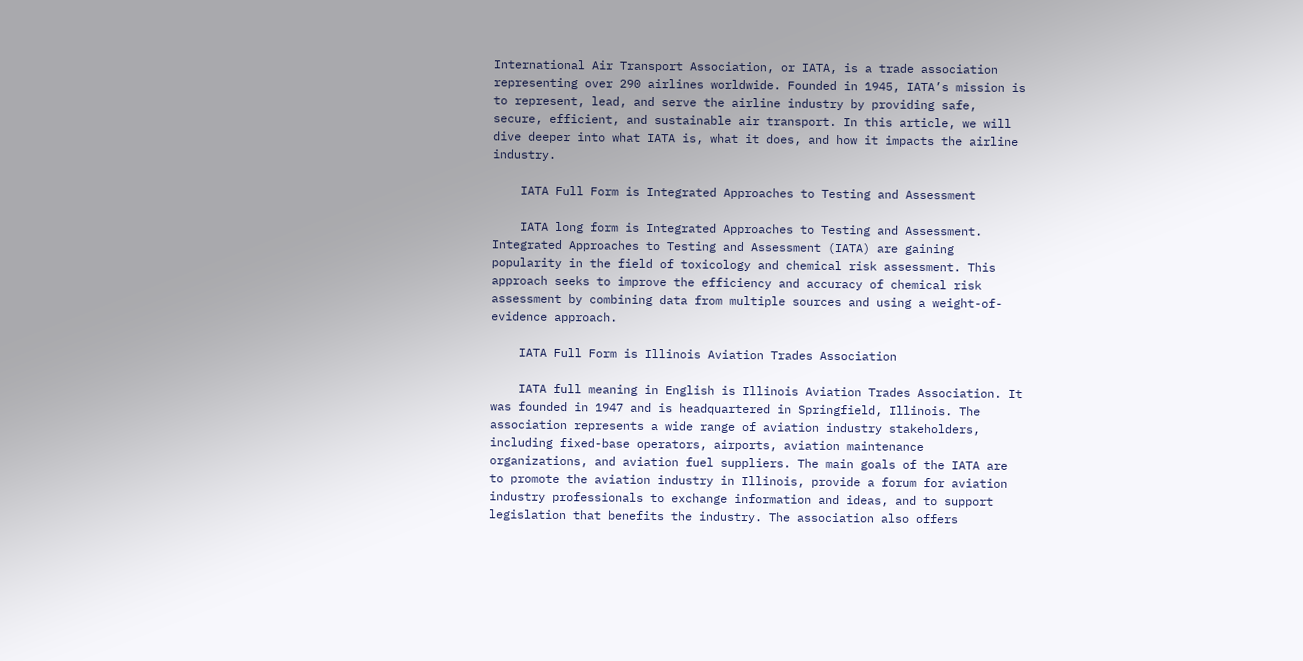International Air Transport Association, or IATA, is a trade association representing over 290 airlines worldwide. Founded in 1945, IATA’s mission is to represent, lead, and serve the airline industry by providing safe, secure, efficient, and sustainable air transport. In this article, we will dive deeper into what IATA is, what it does, and how it impacts the airline industry.

    IATA Full Form is Integrated Approaches to Testing and Assessment

    IATA long form is Integrated Approaches to Testing and Assessment. Integrated Approaches to Testing and Assessment (IATA) are gaining popularity in the field of toxicology and chemical risk assessment. This approach seeks to improve the efficiency and accuracy of chemical risk assessment by combining data from multiple sources and using a weight-of-evidence approach.

    IATA Full Form is Illinois Aviation Trades Association

    IATA full meaning in English is Illinois Aviation Trades Association. It was founded in 1947 and is headquartered in Springfield, Illinois. The association represents a wide range of aviation industry stakeholders, including fixed-base operators, airports, aviation maintenance organizations, and aviation fuel suppliers. The main goals of the IATA are to promote the aviation industry in Illinois, provide a forum for aviation industry professionals to exchange information and ideas, and to support legislation that benefits the industry. The association also offers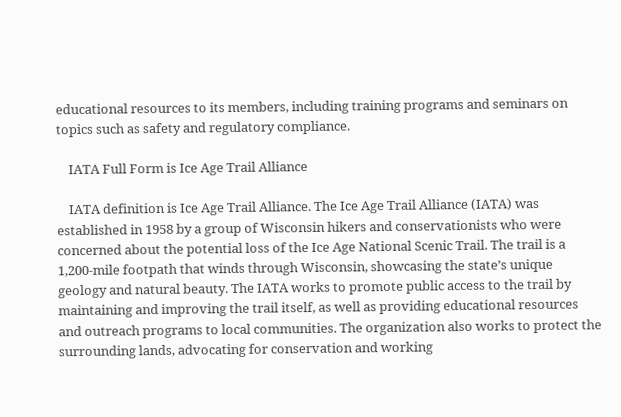educational resources to its members, including training programs and seminars on topics such as safety and regulatory compliance.

    IATA Full Form is Ice Age Trail Alliance

    IATA definition is Ice Age Trail Alliance. The Ice Age Trail Alliance (IATA) was established in 1958 by a group of Wisconsin hikers and conservationists who were concerned about the potential loss of the Ice Age National Scenic Trail. The trail is a 1,200-mile footpath that winds through Wisconsin, showcasing the state’s unique geology and natural beauty. The IATA works to promote public access to the trail by maintaining and improving the trail itself, as well as providing educational resources and outreach programs to local communities. The organization also works to protect the surrounding lands, advocating for conservation and working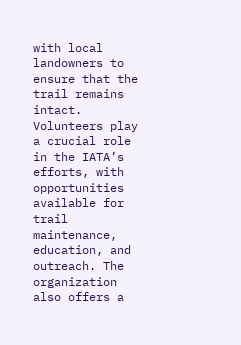with local landowners to ensure that the trail remains intact. Volunteers play a crucial role in the IATA’s efforts, with opportunities available for trail maintenance, education, and outreach. The organization also offers a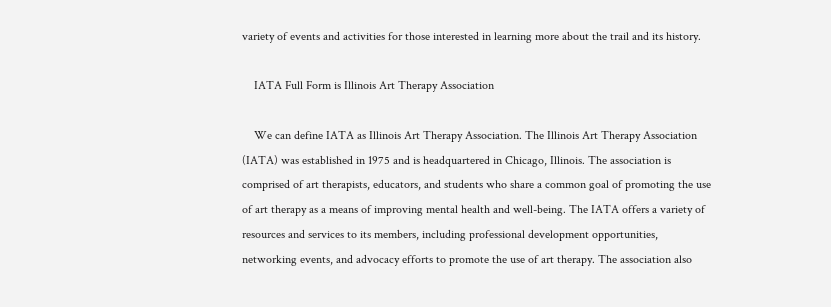variety of events and activities for those interested in learning more about the trail and its history.

    IATA Full Form is Illinois Art Therapy Association

    We can define IATA as Illinois Art Therapy Association. The Illinois Art Therapy Association (IATA) was established in 1975 and is headquartered in Chicago, Illinois. The association is comprised of art therapists, educators, and students who share a common goal of promoting the use of art therapy as a means of improving mental health and well-being. The IATA offers a variety of resources and services to its members, including professional development opportunities, networking events, and advocacy efforts to promote the use of art therapy. The association also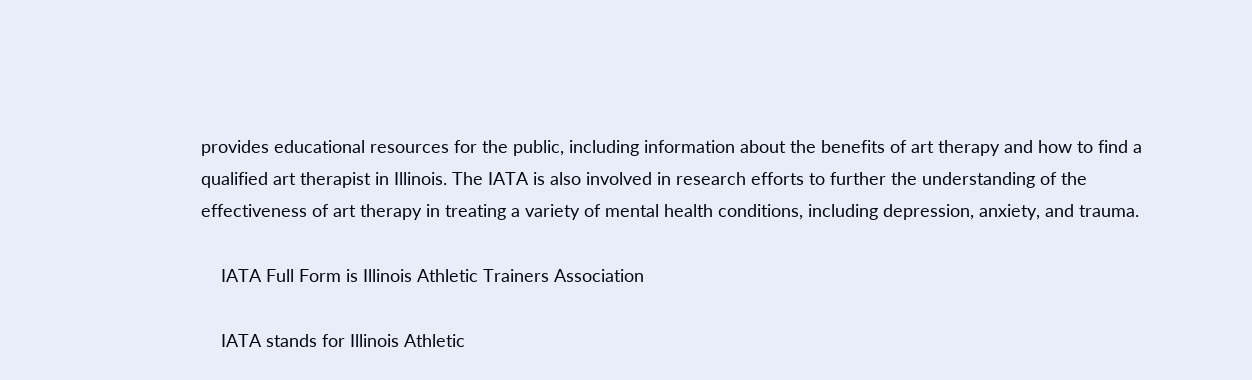provides educational resources for the public, including information about the benefits of art therapy and how to find a qualified art therapist in Illinois. The IATA is also involved in research efforts to further the understanding of the effectiveness of art therapy in treating a variety of mental health conditions, including depression, anxiety, and trauma.

    IATA Full Form is Illinois Athletic Trainers Association

    IATA stands for Illinois Athletic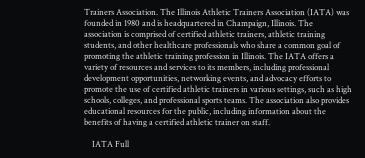Trainers Association. The Illinois Athletic Trainers Association (IATA) was founded in 1980 and is headquartered in Champaign, Illinois. The association is comprised of certified athletic trainers, athletic training students, and other healthcare professionals who share a common goal of promoting the athletic training profession in Illinois. The IATA offers a variety of resources and services to its members, including professional development opportunities, networking events, and advocacy efforts to promote the use of certified athletic trainers in various settings, such as high schools, colleges, and professional sports teams. The association also provides educational resources for the public, including information about the benefits of having a certified athletic trainer on staff.

    IATA Full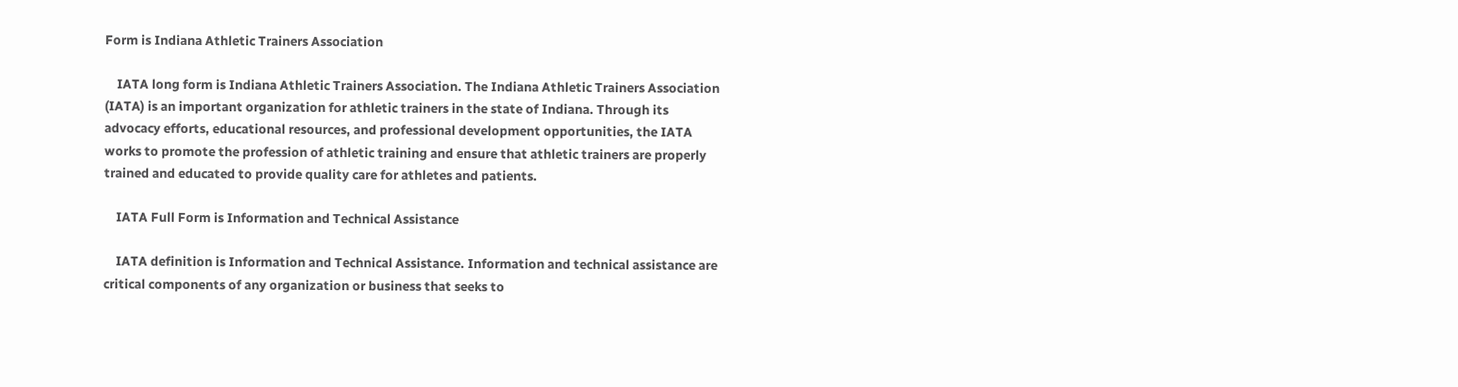Form is Indiana Athletic Trainers Association

    IATA long form is Indiana Athletic Trainers Association. The Indiana Athletic Trainers Association (IATA) is an important organization for athletic trainers in the state of Indiana. Through its advocacy efforts, educational resources, and professional development opportunities, the IATA works to promote the profession of athletic training and ensure that athletic trainers are properly trained and educated to provide quality care for athletes and patients.

    IATA Full Form is Information and Technical Assistance

    IATA definition is Information and Technical Assistance. Information and technical assistance are critical components of any organization or business that seeks to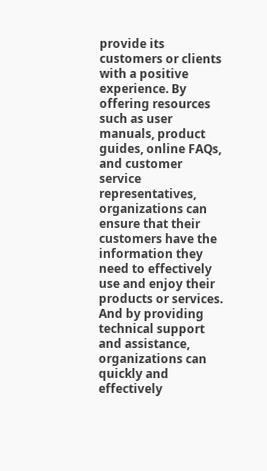provide its customers or clients with a positive experience. By offering resources such as user manuals, product guides, online FAQs, and customer service representatives, organizations can ensure that their customers have the information they need to effectively use and enjoy their products or services. And by providing technical support and assistance, organizations can quickly and effectively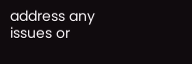address any issues or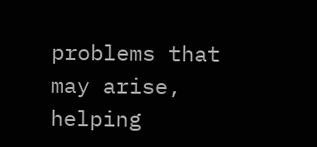problems that may arise, helping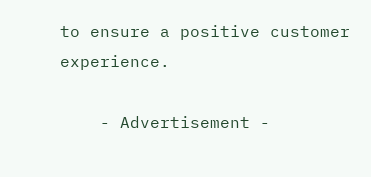to ensure a positive customer experience.

    - Advertisement -